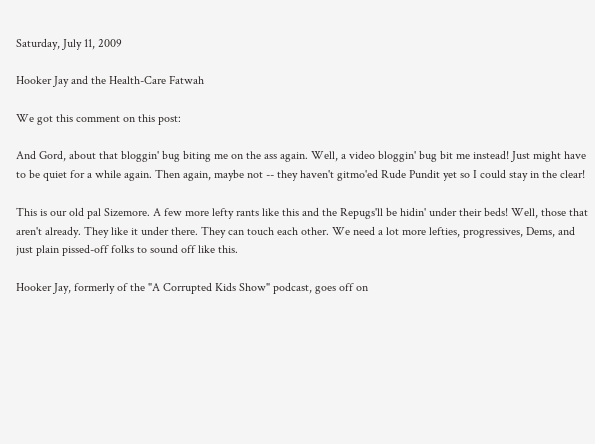Saturday, July 11, 2009

Hooker Jay and the Health-Care Fatwah

We got this comment on this post:

And Gord, about that bloggin' bug biting me on the ass again. Well, a video bloggin' bug bit me instead! Just might have to be quiet for a while again. Then again, maybe not -- they haven't gitmo'ed Rude Pundit yet so I could stay in the clear!

This is our old pal Sizemore. A few more lefty rants like this and the Repugs'll be hidin' under their beds! Well, those that aren't already. They like it under there. They can touch each other. We need a lot more lefties, progressives, Dems, and just plain pissed-off folks to sound off like this.

Hooker Jay, formerly of the "A Corrupted Kids Show" podcast, goes off on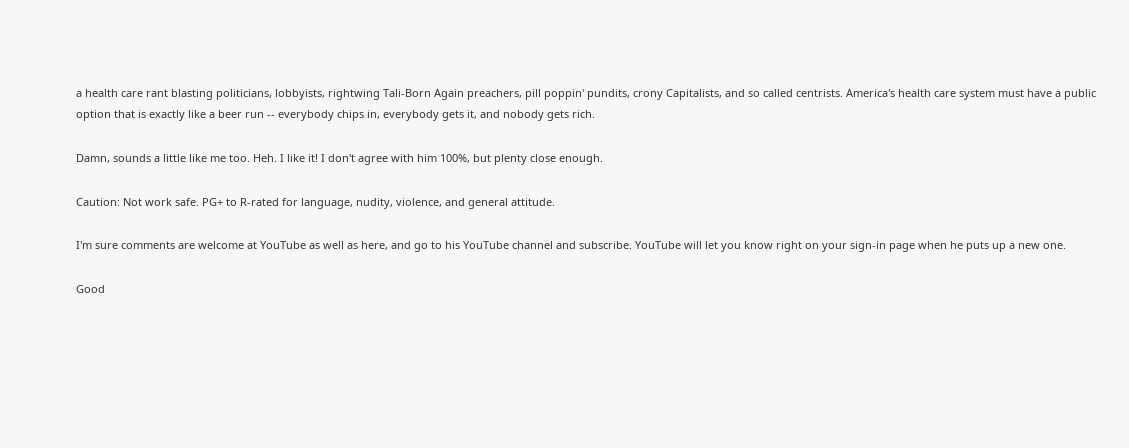a health care rant blasting politicians, lobbyists, rightwing Tali-Born Again preachers, pill poppin' pundits, crony Capitalists, and so called centrists. America's health care system must have a public option that is exactly like a beer run -- everybody chips in, everybody gets it, and nobody gets rich.

Damn, sounds a little like me too. Heh. I like it! I don't agree with him 100%, but plenty close enough.

Caution: Not work safe. PG+ to R-rated for language, nudity, violence, and general attitude.

I'm sure comments are welcome at YouTube as well as here, and go to his YouTube channel and subscribe. YouTube will let you know right on your sign-in page when he puts up a new one.

Good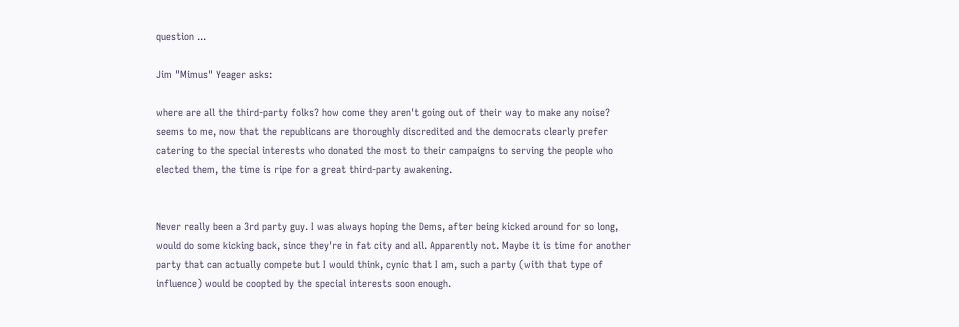question ...

Jim "Mimus" Yeager asks:

where are all the third-party folks? how come they aren't going out of their way to make any noise? seems to me, now that the republicans are thoroughly discredited and the democrats clearly prefer catering to the special interests who donated the most to their campaigns to serving the people who elected them, the time is ripe for a great third-party awakening.


Never really been a 3rd party guy. I was always hoping the Dems, after being kicked around for so long, would do some kicking back, since they're in fat city and all. Apparently not. Maybe it is time for another party that can actually compete but I would think, cynic that I am, such a party (with that type of influence) would be coopted by the special interests soon enough.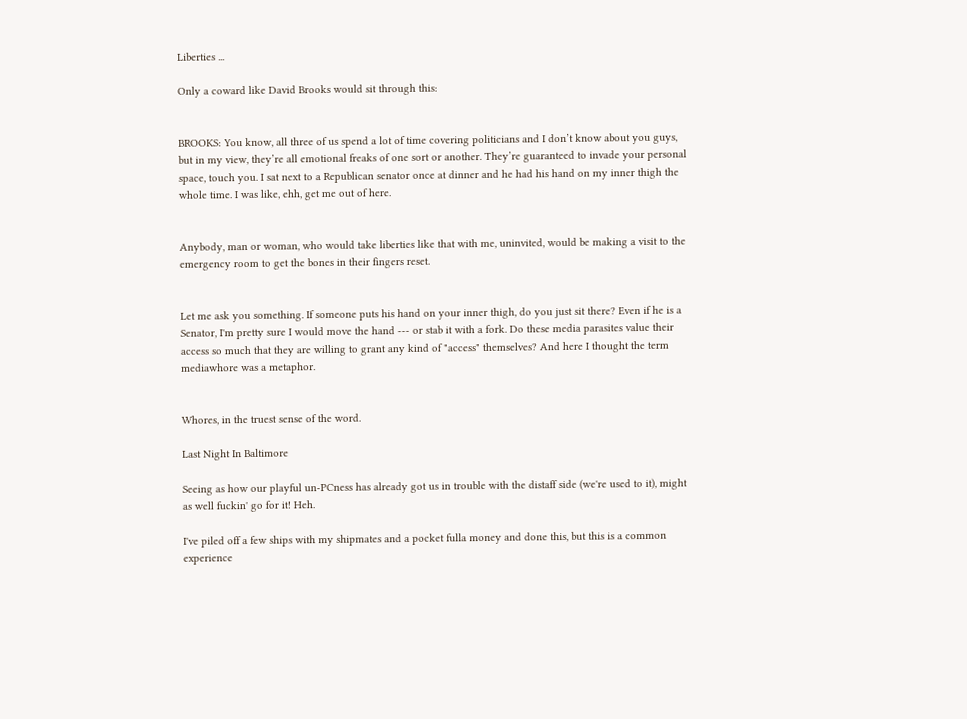Liberties ...

Only a coward like David Brooks would sit through this:


BROOKS: You know, all three of us spend a lot of time covering politicians and I don’t know about you guys, but in my view, they’re all emotional freaks of one sort or another. They’re guaranteed to invade your personal space, touch you. I sat next to a Republican senator once at dinner and he had his hand on my inner thigh the whole time. I was like, ehh, get me out of here.


Anybody, man or woman, who would take liberties like that with me, uninvited, would be making a visit to the emergency room to get the bones in their fingers reset.


Let me ask you something. If someone puts his hand on your inner thigh, do you just sit there? Even if he is a Senator, I'm pretty sure I would move the hand --- or stab it with a fork. Do these media parasites value their access so much that they are willing to grant any kind of "access" themselves? And here I thought the term mediawhore was a metaphor.


Whores, in the truest sense of the word.

Last Night In Baltimore

Seeing as how our playful un-PCness has already got us in trouble with the distaff side (we're used to it), might as well fuckin' go for it! Heh.

I've piled off a few ships with my shipmates and a pocket fulla money and done this, but this is a common experience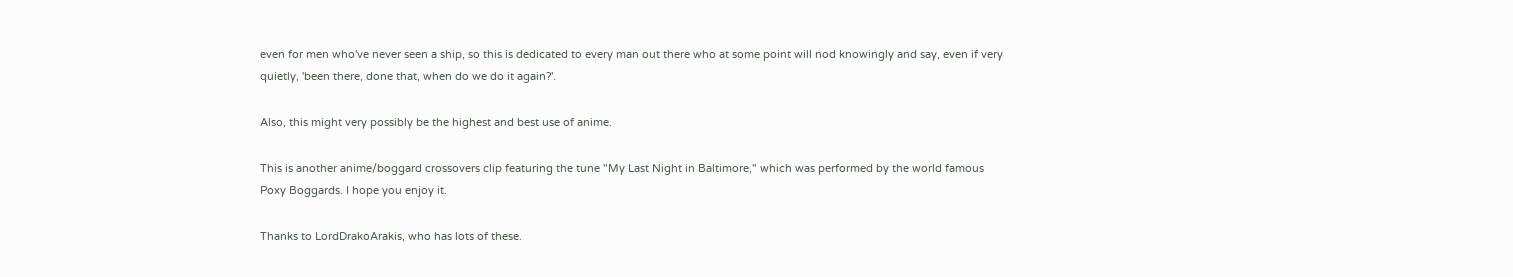even for men who've never seen a ship, so this is dedicated to every man out there who at some point will nod knowingly and say, even if very quietly, 'been there, done that, when do we do it again?'.

Also, this might very possibly be the highest and best use of anime.

This is another anime/boggard crossovers clip featuring the tune "My Last Night in Baltimore," which was performed by the world famous Poxy Boggards. I hope you enjoy it.

Thanks to LordDrakoArakis, who has lots of these.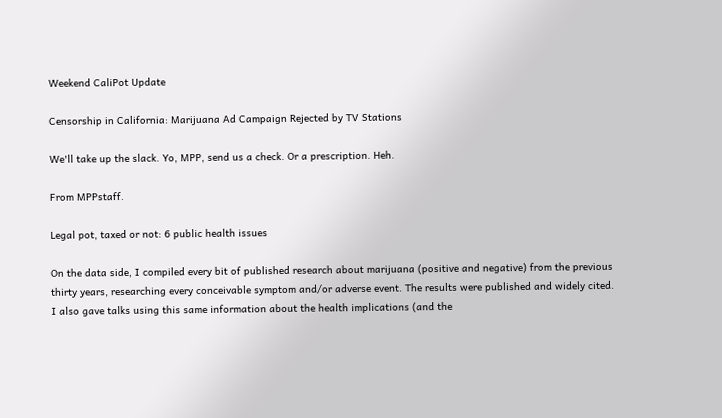Weekend CaliPot Update

Censorship in California: Marijuana Ad Campaign Rejected by TV Stations

We'll take up the slack. Yo, MPP, send us a check. Or a prescription. Heh.

From MPPstaff.

Legal pot, taxed or not: 6 public health issues

On the data side, I compiled every bit of published research about marijuana (positive and negative) from the previous thirty years, researching every conceivable symptom and/or adverse event. The results were published and widely cited. I also gave talks using this same information about the health implications (and the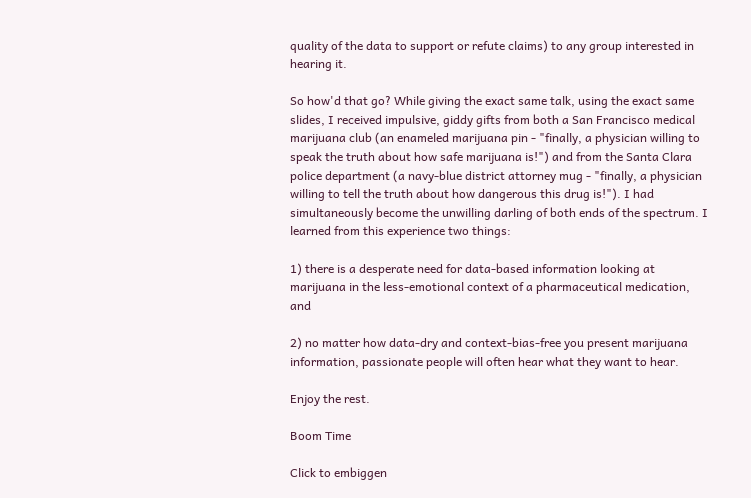quality of the data to support or refute claims) to any group interested in hearing it.

So how'd that go? While giving the exact same talk, using the exact same slides, I received impulsive, giddy gifts from both a San Francisco medical marijuana club (an enameled marijuana pin - "finally, a physician willing to speak the truth about how safe marijuana is!") and from the Santa Clara police department (a navy-blue district attorney mug - "finally, a physician willing to tell the truth about how dangerous this drug is!"). I had simultaneously become the unwilling darling of both ends of the spectrum. I learned from this experience two things:

1) there is a desperate need for data-based information looking at marijuana in the less-emotional context of a pharmaceutical medication, and

2) no matter how data-dry and context-bias-free you present marijuana information, passionate people will often hear what they want to hear.

Enjoy the rest.

Boom Time

Click to embiggen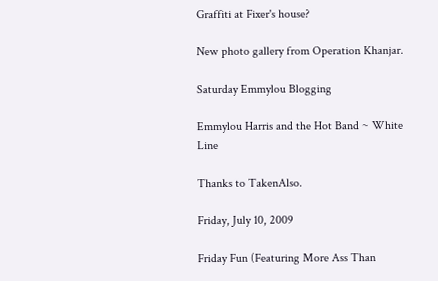Graffiti at Fixer's house?

New photo gallery from Operation Khanjar.

Saturday Emmylou Blogging

Emmylou Harris and the Hot Band ~ White Line

Thanks to TakenAlso.

Friday, July 10, 2009

Friday Fun (Featuring More Ass Than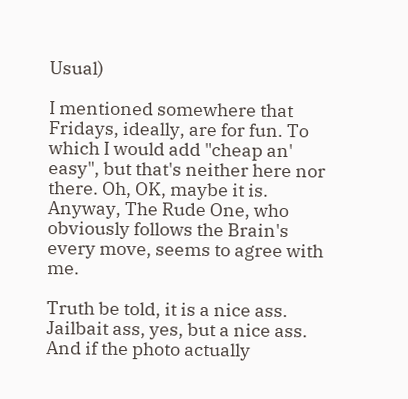Usual)

I mentioned somewhere that Fridays, ideally, are for fun. To which I would add "cheap an' easy", but that's neither here nor there. Oh, OK, maybe it is. Anyway, The Rude One, who obviously follows the Brain's every move, seems to agree with me.

Truth be told, it is a nice ass. Jailbait ass, yes, but a nice ass. And if the photo actually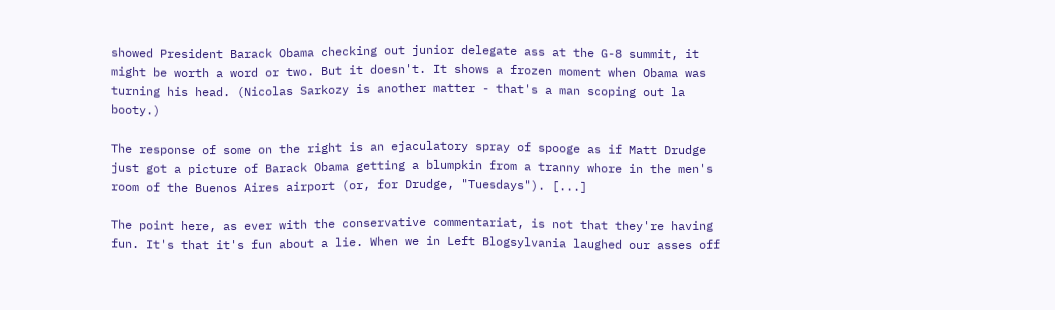showed President Barack Obama checking out junior delegate ass at the G-8 summit, it might be worth a word or two. But it doesn't. It shows a frozen moment when Obama was turning his head. (Nicolas Sarkozy is another matter - that's a man scoping out la booty.)

The response of some on the right is an ejaculatory spray of spooge as if Matt Drudge just got a picture of Barack Obama getting a blumpkin from a tranny whore in the men's room of the Buenos Aires airport (or, for Drudge, "Tuesdays"). [...]

The point here, as ever with the conservative commentariat, is not that they're having fun. It's that it's fun about a lie. When we in Left Blogsylvania laughed our asses off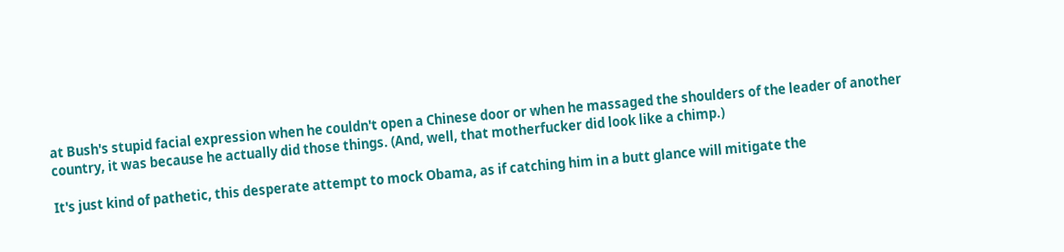at Bush's stupid facial expression when he couldn't open a Chinese door or when he massaged the shoulders of the leader of another country, it was because he actually did those things. (And, well, that motherfucker did look like a chimp.)

It's just kind of pathetic, this desperate attempt to mock Obama, as if catching him in a butt glance will mitigate the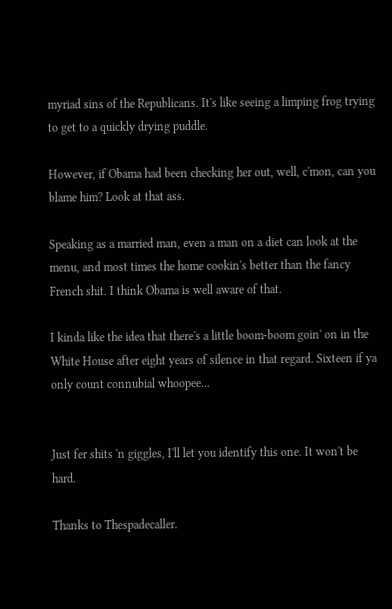myriad sins of the Republicans. It's like seeing a limping frog trying to get to a quickly drying puddle.

However, if Obama had been checking her out, well, c'mon, can you blame him? Look at that ass.

Speaking as a married man, even a man on a diet can look at the menu, and most times the home cookin's better than the fancy French shit. I think Obama is well aware of that.

I kinda like the idea that there's a little boom-boom goin' on in the White House after eight years of silence in that regard. Sixteen if ya only count connubial whoopee...


Just fer shits 'n giggles, I'll let you identify this one. It won't be hard.

Thanks to Thespadecaller.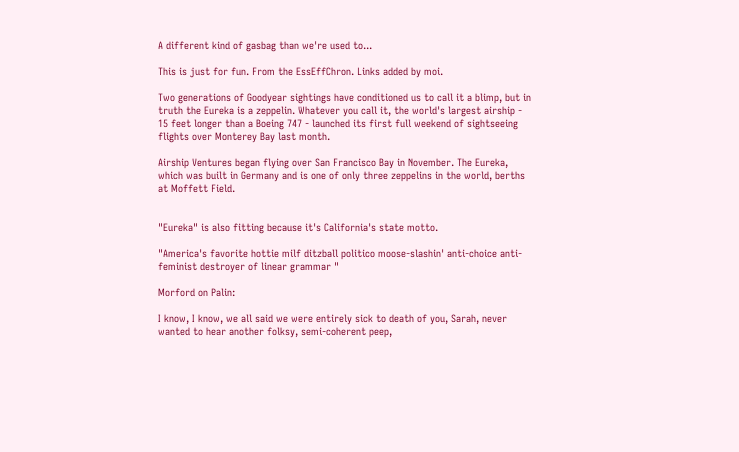A different kind of gasbag than we're used to...

This is just for fun. From the EssEffChron. Links added by moi.

Two generations of Goodyear sightings have conditioned us to call it a blimp, but in truth the Eureka is a zeppelin. Whatever you call it, the world's largest airship - 15 feet longer than a Boeing 747 - launched its first full weekend of sightseeing flights over Monterey Bay last month.

Airship Ventures began flying over San Francisco Bay in November. The Eureka, which was built in Germany and is one of only three zeppelins in the world, berths at Moffett Field.


"Eureka" is also fitting because it's California's state motto.

"America's favorite hottie milf ditzball politico moose-slashin' anti-choice anti-feminist destroyer of linear grammar "

Morford on Palin:

I know, I know, we all said we were entirely sick to death of you, Sarah, never wanted to hear another folksy, semi-coherent peep,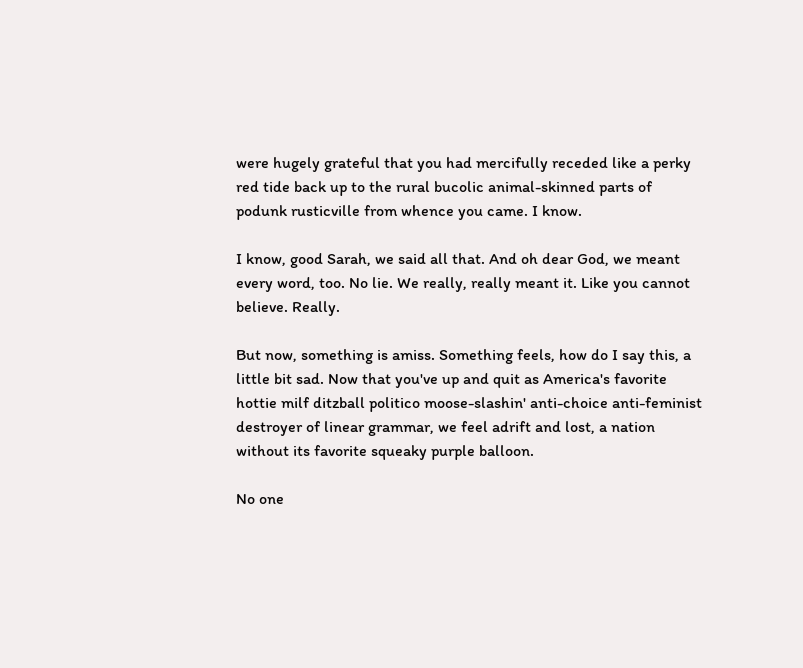were hugely grateful that you had mercifully receded like a perky red tide back up to the rural bucolic animal-skinned parts of podunk rusticville from whence you came. I know.

I know, good Sarah, we said all that. And oh dear God, we meant every word, too. No lie. We really, really meant it. Like you cannot believe. Really.

But now, something is amiss. Something feels, how do I say this, a little bit sad. Now that you've up and quit as America's favorite hottie milf ditzball politico moose-slashin' anti-choice anti-feminist destroyer of linear grammar, we feel adrift and lost, a nation without its favorite squeaky purple balloon.

No one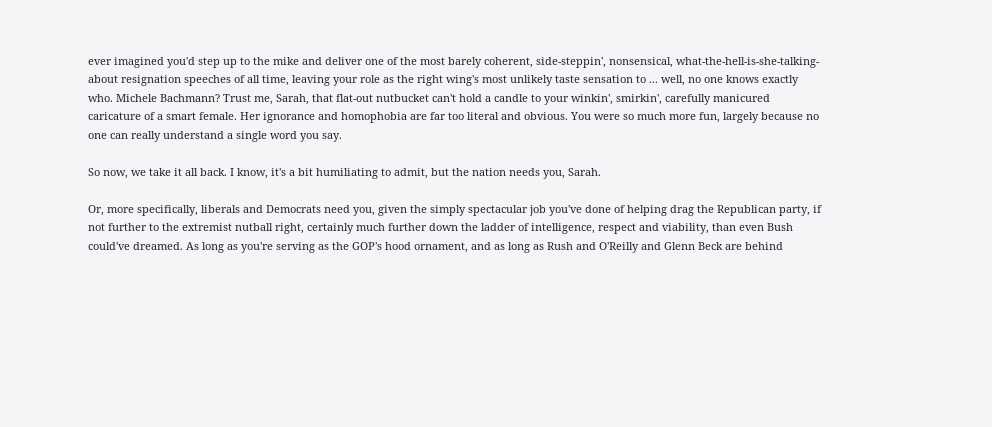ever imagined you'd step up to the mike and deliver one of the most barely coherent, side-steppin', nonsensical, what-the-hell-is-she-talking-about resignation speeches of all time, leaving your role as the right wing's most unlikely taste sensation to ... well, no one knows exactly who. Michele Bachmann? Trust me, Sarah, that flat-out nutbucket can't hold a candle to your winkin', smirkin', carefully manicured caricature of a smart female. Her ignorance and homophobia are far too literal and obvious. You were so much more fun, largely because no one can really understand a single word you say.

So now, we take it all back. I know, it's a bit humiliating to admit, but the nation needs you, Sarah.

Or, more specifically, liberals and Democrats need you, given the simply spectacular job you've done of helping drag the Republican party, if not further to the extremist nutball right, certainly much further down the ladder of intelligence, respect and viability, than even Bush could've dreamed. As long as you're serving as the GOP's hood ornament, and as long as Rush and O'Reilly and Glenn Beck are behind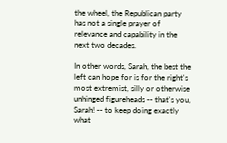the wheel, the Republican party has not a single prayer of relevance and capability in the next two decades.

In other words, Sarah, the best the left can hope for is for the right's most extremist, silly or otherwise unhinged figureheads -- that's you, Sarah! -- to keep doing exactly what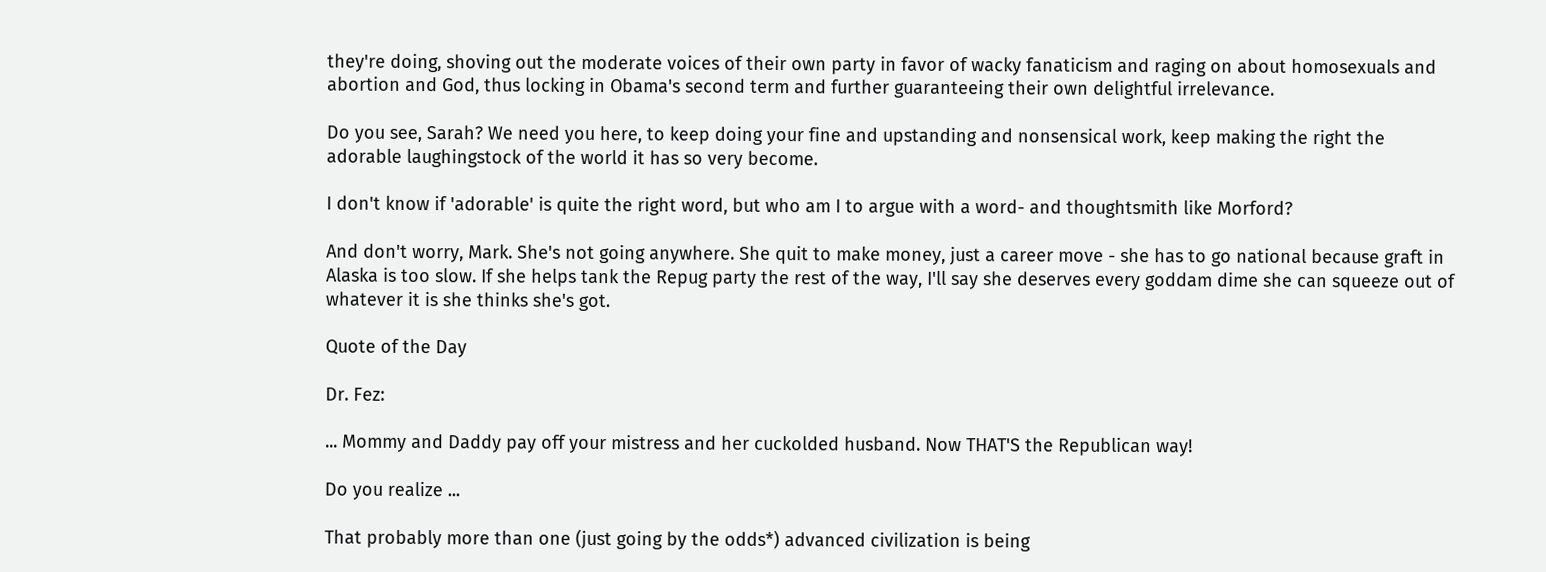they're doing, shoving out the moderate voices of their own party in favor of wacky fanaticism and raging on about homosexuals and abortion and God, thus locking in Obama's second term and further guaranteeing their own delightful irrelevance.

Do you see, Sarah? We need you here, to keep doing your fine and upstanding and nonsensical work, keep making the right the adorable laughingstock of the world it has so very become.

I don't know if 'adorable' is quite the right word, but who am I to argue with a word- and thoughtsmith like Morford?

And don't worry, Mark. She's not going anywhere. She quit to make money, just a career move - she has to go national because graft in Alaska is too slow. If she helps tank the Repug party the rest of the way, I'll say she deserves every goddam dime she can squeeze out of whatever it is she thinks she's got.

Quote of the Day

Dr. Fez:

... Mommy and Daddy pay off your mistress and her cuckolded husband. Now THAT'S the Republican way!

Do you realize ...

That probably more than one (just going by the odds*) advanced civilization is being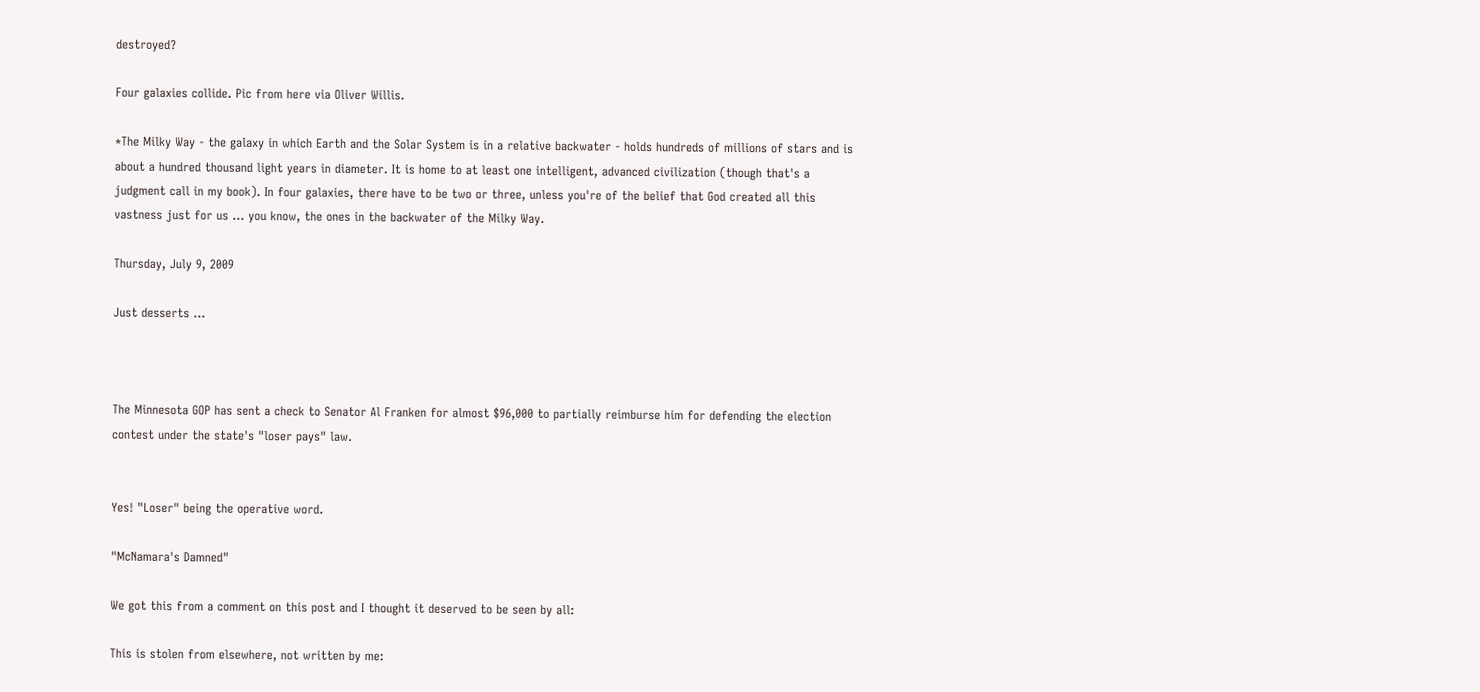destroyed?

Four galaxies collide. Pic from here via Oliver Willis.

*The Milky Way - the galaxy in which Earth and the Solar System is in a relative backwater - holds hundreds of millions of stars and is about a hundred thousand light years in diameter. It is home to at least one intelligent, advanced civilization (though that's a judgment call in my book). In four galaxies, there have to be two or three, unless you're of the belief that God created all this vastness just for us ... you know, the ones in the backwater of the Milky Way.

Thursday, July 9, 2009

Just desserts ...



The Minnesota GOP has sent a check to Senator Al Franken for almost $96,000 to partially reimburse him for defending the election contest under the state's "loser pays" law.


Yes! "Loser" being the operative word.

"McNamara's Damned"

We got this from a comment on this post and I thought it deserved to be seen by all:

This is stolen from elsewhere, not written by me: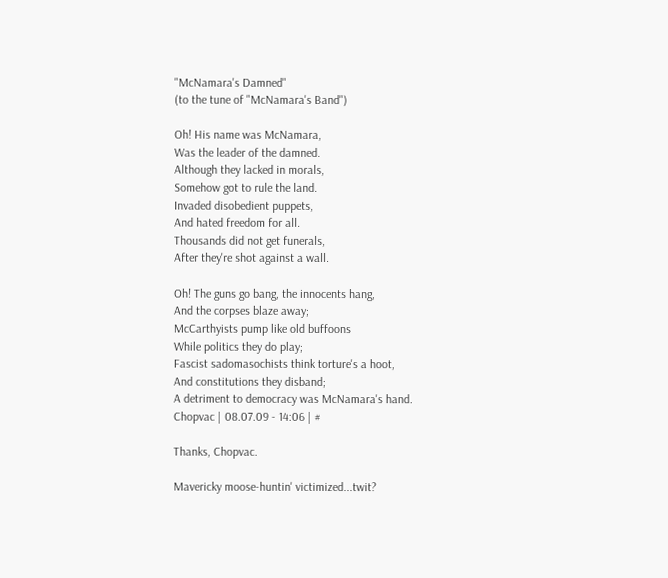"McNamara's Damned"
(to the tune of "McNamara's Band")

Oh! His name was McNamara,
Was the leader of the damned.
Although they lacked in morals,
Somehow got to rule the land.
Invaded disobedient puppets,
And hated freedom for all.
Thousands did not get funerals,
After they're shot against a wall.

Oh! The guns go bang, the innocents hang,
And the corpses blaze away;
McCarthyists pump like old buffoons
While politics they do play;
Fascist sadomasochists think torture's a hoot,
And constitutions they disband;
A detriment to democracy was McNamara's hand.
Chopvac | 08.07.09 - 14:06 | #

Thanks, Chopvac.

Mavericky moose-huntin' victimized...twit?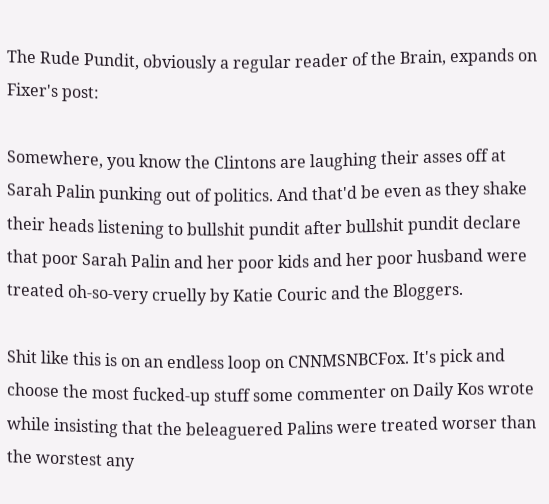The Rude Pundit, obviously a regular reader of the Brain, expands on Fixer's post:

Somewhere, you know the Clintons are laughing their asses off at Sarah Palin punking out of politics. And that'd be even as they shake their heads listening to bullshit pundit after bullshit pundit declare that poor Sarah Palin and her poor kids and her poor husband were treated oh-so-very cruelly by Katie Couric and the Bloggers.

Shit like this is on an endless loop on CNNMSNBCFox. It's pick and choose the most fucked-up stuff some commenter on Daily Kos wrote while insisting that the beleaguered Palins were treated worser than the worstest any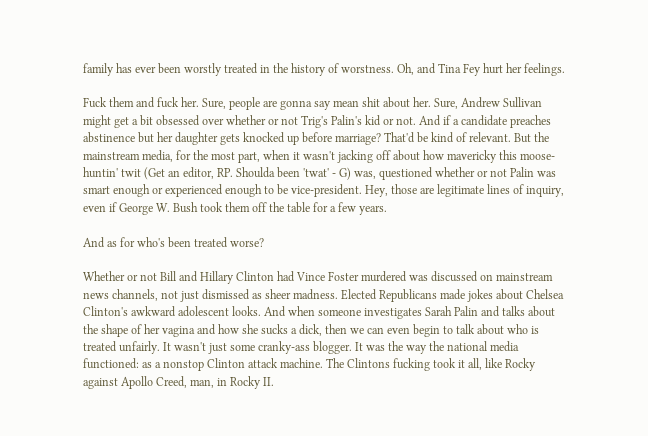family has ever been worstly treated in the history of worstness. Oh, and Tina Fey hurt her feelings.

Fuck them and fuck her. Sure, people are gonna say mean shit about her. Sure, Andrew Sullivan might get a bit obsessed over whether or not Trig's Palin's kid or not. And if a candidate preaches abstinence but her daughter gets knocked up before marriage? That'd be kind of relevant. But the mainstream media, for the most part, when it wasn't jacking off about how mavericky this moose-huntin' twit (Get an editor, RP. Shoulda been 'twat' - G) was, questioned whether or not Palin was smart enough or experienced enough to be vice-president. Hey, those are legitimate lines of inquiry, even if George W. Bush took them off the table for a few years.

And as for who's been treated worse?

Whether or not Bill and Hillary Clinton had Vince Foster murdered was discussed on mainstream news channels, not just dismissed as sheer madness. Elected Republicans made jokes about Chelsea Clinton's awkward adolescent looks. And when someone investigates Sarah Palin and talks about the shape of her vagina and how she sucks a dick, then we can even begin to talk about who is treated unfairly. It wasn't just some cranky-ass blogger. It was the way the national media functioned: as a nonstop Clinton attack machine. The Clintons fucking took it all, like Rocky against Apollo Creed, man, in Rocky II.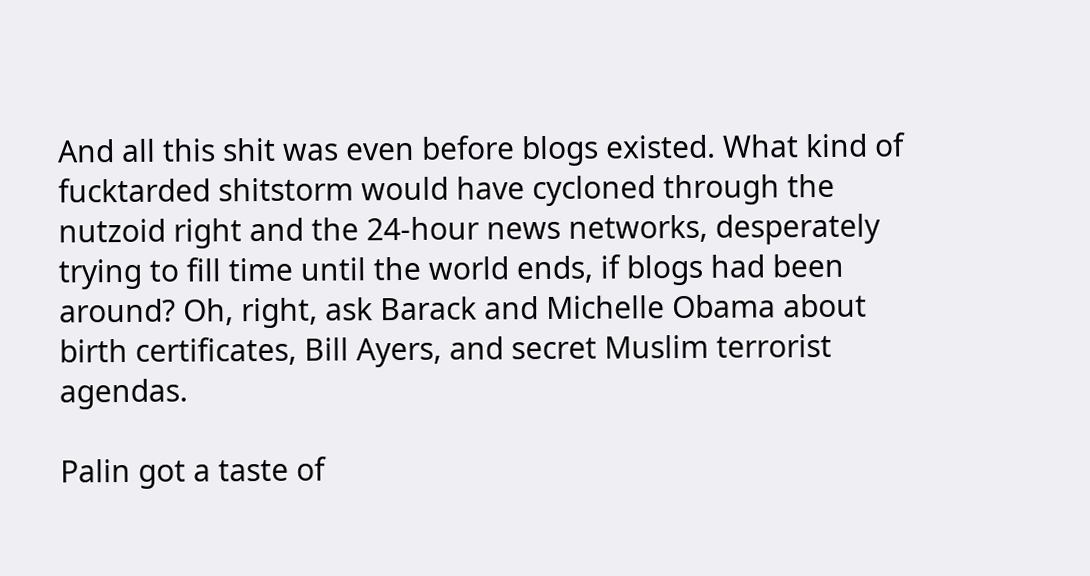And all this shit was even before blogs existed. What kind of fucktarded shitstorm would have cycloned through the nutzoid right and the 24-hour news networks, desperately trying to fill time until the world ends, if blogs had been around? Oh, right, ask Barack and Michelle Obama about birth certificates, Bill Ayers, and secret Muslim terrorist agendas.

Palin got a taste of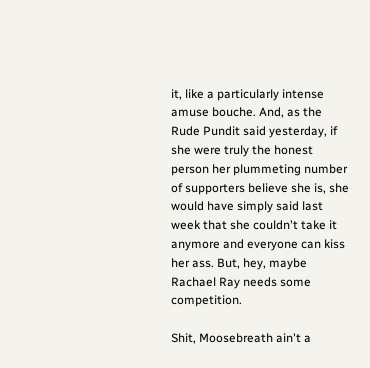it, like a particularly intense amuse bouche. And, as the Rude Pundit said yesterday, if she were truly the honest person her plummeting number of supporters believe she is, she would have simply said last week that she couldn't take it anymore and everyone can kiss her ass. But, hey, maybe Rachael Ray needs some competition.

Shit, Moosebreath ain't a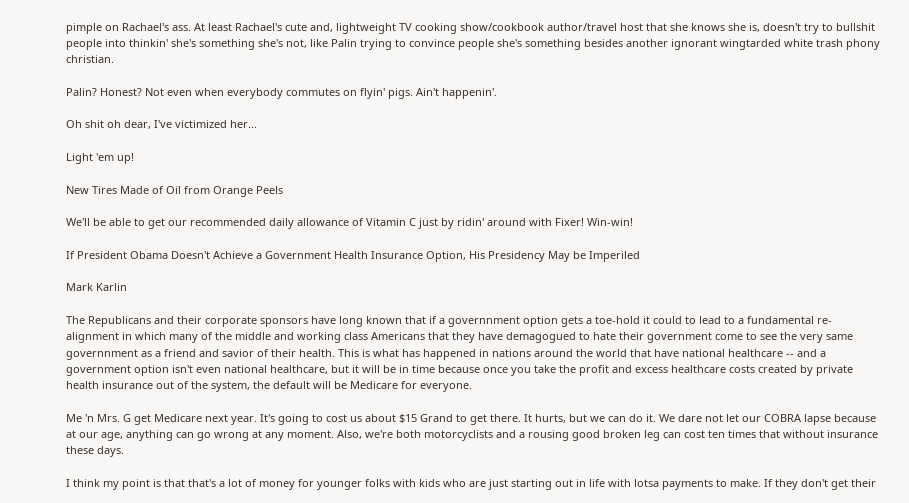pimple on Rachael's ass. At least Rachael's cute and, lightweight TV cooking show/cookbook author/travel host that she knows she is, doesn't try to bullshit people into thinkin' she's something she's not, like Palin trying to convince people she's something besides another ignorant wingtarded white trash phony christian.

Palin? Honest? Not even when everybody commutes on flyin' pigs. Ain't happenin'.

Oh shit oh dear, I've victimized her...

Light 'em up!

New Tires Made of Oil from Orange Peels

We'll be able to get our recommended daily allowance of Vitamin C just by ridin' around with Fixer! Win-win!

If President Obama Doesn't Achieve a Government Health Insurance Option, His Presidency May be Imperiled

Mark Karlin

The Republicans and their corporate sponsors have long known that if a governnment option gets a toe-hold it could to lead to a fundamental re-alignment in which many of the middle and working class Americans that they have demagogued to hate their government come to see the very same governnment as a friend and savior of their health. This is what has happened in nations around the world that have national healthcare -- and a government option isn't even national healthcare, but it will be in time because once you take the profit and excess healthcare costs created by private health insurance out of the system, the default will be Medicare for everyone.

Me 'n Mrs. G get Medicare next year. It's going to cost us about $15 Grand to get there. It hurts, but we can do it. We dare not let our COBRA lapse because at our age, anything can go wrong at any moment. Also, we're both motorcyclists and a rousing good broken leg can cost ten times that without insurance these days.

I think my point is that that's a lot of money for younger folks with kids who are just starting out in life with lotsa payments to make. If they don't get their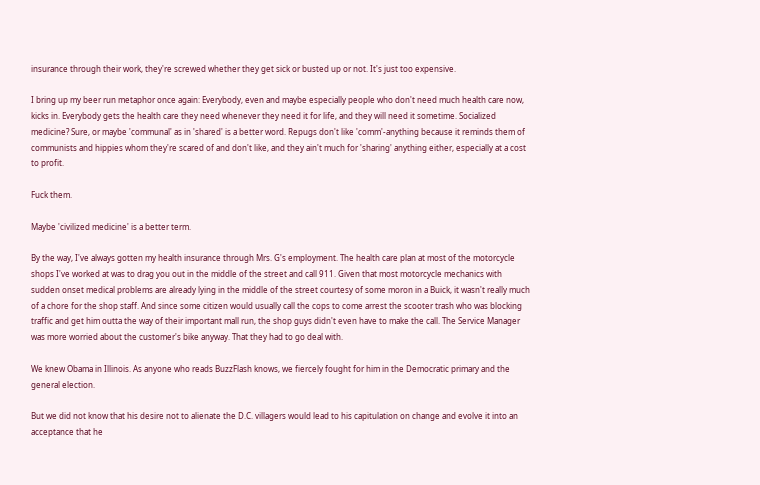insurance through their work, they're screwed whether they get sick or busted up or not. It's just too expensive.

I bring up my beer run metaphor once again: Everybody, even and maybe especially people who don't need much health care now, kicks in. Everybody gets the health care they need whenever they need it for life, and they will need it sometime. Socialized medicine? Sure, or maybe 'communal' as in 'shared' is a better word. Repugs don't like 'comm'-anything because it reminds them of communists and hippies whom they're scared of and don't like, and they ain't much for 'sharing' anything either, especially at a cost to profit.

Fuck them.

Maybe 'civilized medicine' is a better term.

By the way, I've always gotten my health insurance through Mrs. G's employment. The health care plan at most of the motorcycle shops I've worked at was to drag you out in the middle of the street and call 911. Given that most motorcycle mechanics with sudden onset medical problems are already lying in the middle of the street courtesy of some moron in a Buick, it wasn't really much of a chore for the shop staff. And since some citizen would usually call the cops to come arrest the scooter trash who was blocking traffic and get him outta the way of their important mall run, the shop guys didn't even have to make the call. The Service Manager was more worried about the customer's bike anyway. That they had to go deal with.

We knew Obama in Illinois. As anyone who reads BuzzFlash knows, we fiercely fought for him in the Democratic primary and the general election.

But we did not know that his desire not to alienate the D.C. villagers would lead to his capitulation on change and evolve it into an acceptance that he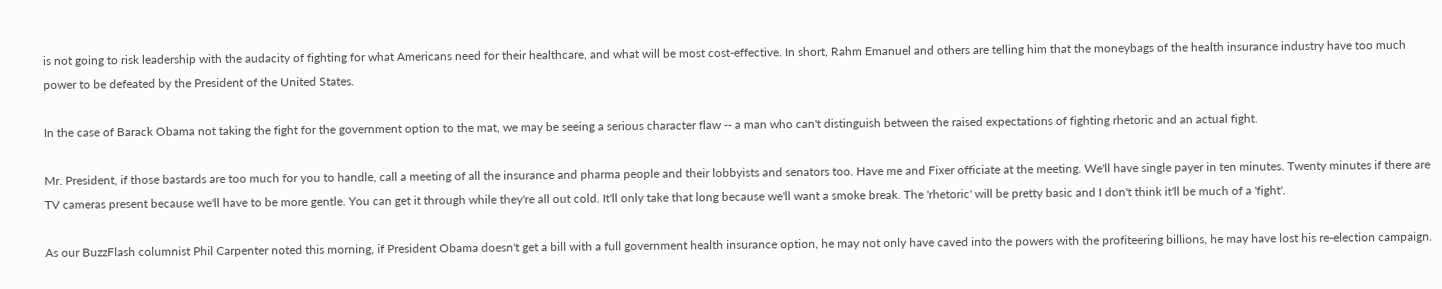is not going to risk leadership with the audacity of fighting for what Americans need for their healthcare, and what will be most cost-effective. In short, Rahm Emanuel and others are telling him that the moneybags of the health insurance industry have too much power to be defeated by the President of the United States.

In the case of Barack Obama not taking the fight for the government option to the mat, we may be seeing a serious character flaw -- a man who can't distinguish between the raised expectations of fighting rhetoric and an actual fight.

Mr. President, if those bastards are too much for you to handle, call a meeting of all the insurance and pharma people and their lobbyists and senators too. Have me and Fixer officiate at the meeting. We'll have single payer in ten minutes. Twenty minutes if there are TV cameras present because we'll have to be more gentle. You can get it through while they're all out cold. It'll only take that long because we'll want a smoke break. The 'rhetoric' will be pretty basic and I don't think it'll be much of a 'fight'.

As our BuzzFlash columnist Phil Carpenter noted this morning, if President Obama doesn't get a bill with a full government health insurance option, he may not only have caved into the powers with the profiteering billions, he may have lost his re-election campaign.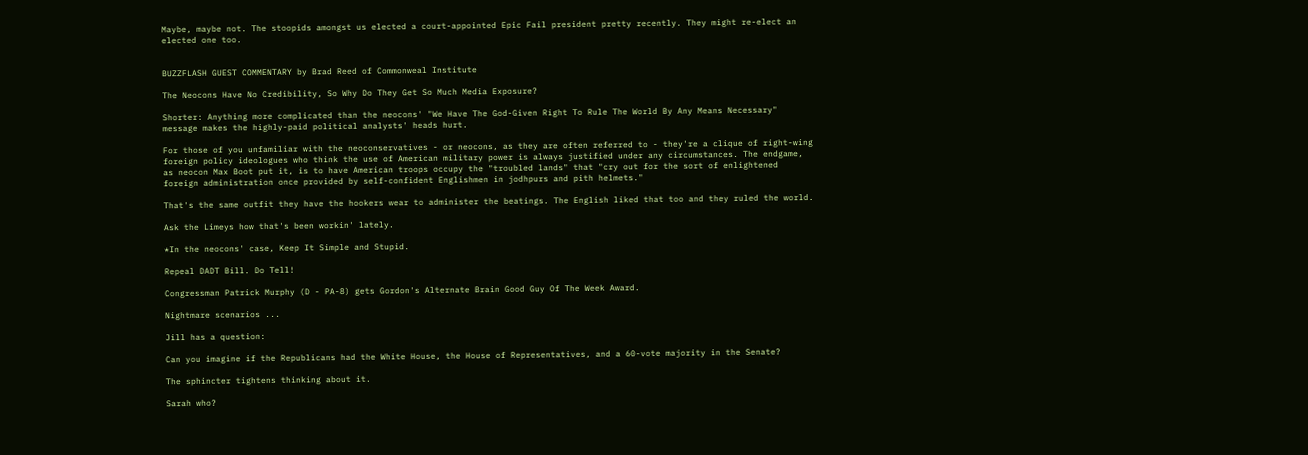Maybe, maybe not. The stoopids amongst us elected a court-appointed Epic Fail president pretty recently. They might re-elect an elected one too.


BUZZFLASH GUEST COMMENTARY by Brad Reed of Commonweal Institute

The Neocons Have No Credibility, So Why Do They Get So Much Media Exposure?

Shorter: Anything more complicated than the neocons' "We Have The God-Given Right To Rule The World By Any Means Necessary" message makes the highly-paid political analysts' heads hurt.

For those of you unfamiliar with the neoconservatives - or neocons, as they are often referred to - they're a clique of right-wing foreign policy ideologues who think the use of American military power is always justified under any circumstances. The endgame, as neocon Max Boot put it, is to have American troops occupy the "troubled lands" that "cry out for the sort of enlightened foreign administration once provided by self-confident Englishmen in jodhpurs and pith helmets."

That's the same outfit they have the hookers wear to administer the beatings. The English liked that too and they ruled the world.

Ask the Limeys how that's been workin' lately.

*In the neocons' case, Keep It Simple and Stupid.

Repeal DADT Bill. Do Tell!

Congressman Patrick Murphy (D - PA-8) gets Gordon's Alternate Brain Good Guy Of The Week Award.

Nightmare scenarios ...

Jill has a question:

Can you imagine if the Republicans had the White House, the House of Representatives, and a 60-vote majority in the Senate?

The sphincter tightens thinking about it.

Sarah who?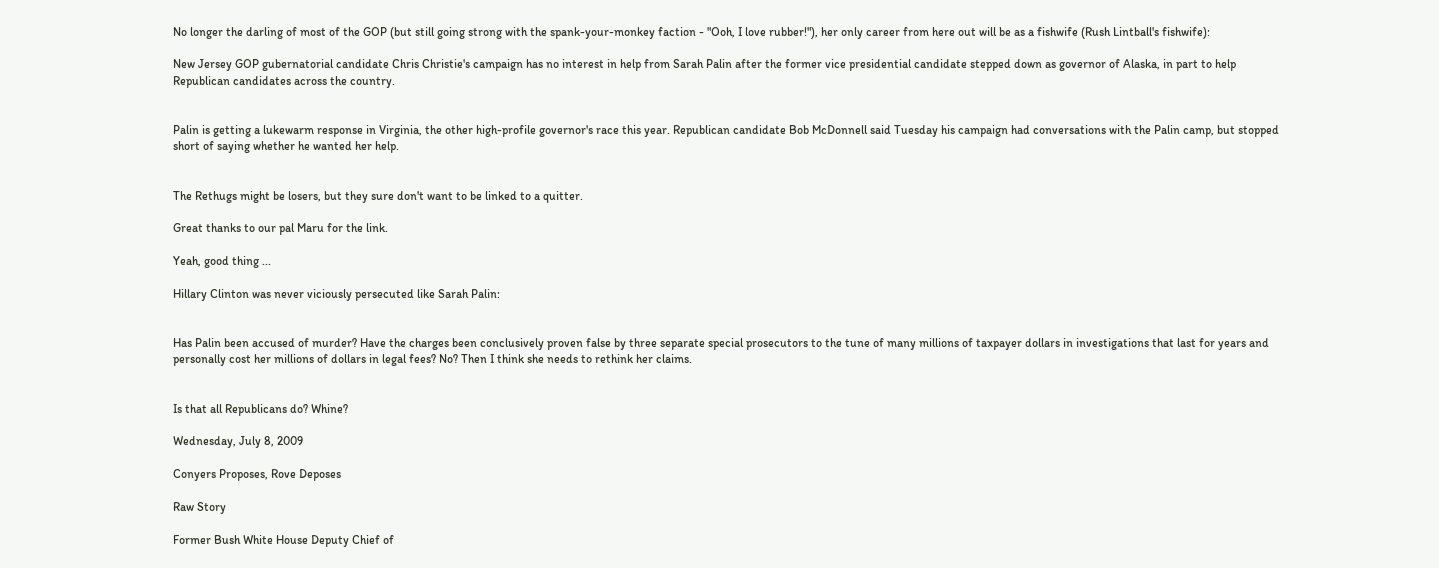No longer the darling of most of the GOP (but still going strong with the spank-your-monkey faction - "Ooh, I love rubber!"), her only career from here out will be as a fishwife (Rush Lintball's fishwife):

New Jersey GOP gubernatorial candidate Chris Christie's campaign has no interest in help from Sarah Palin after the former vice presidential candidate stepped down as governor of Alaska, in part to help Republican candidates across the country.


Palin is getting a lukewarm response in Virginia, the other high-profile governor's race this year. Republican candidate Bob McDonnell said Tuesday his campaign had conversations with the Palin camp, but stopped short of saying whether he wanted her help.


The Rethugs might be losers, but they sure don't want to be linked to a quitter.

Great thanks to our pal Maru for the link.

Yeah, good thing ...

Hillary Clinton was never viciously persecuted like Sarah Palin:


Has Palin been accused of murder? Have the charges been conclusively proven false by three separate special prosecutors to the tune of many millions of taxpayer dollars in investigations that last for years and personally cost her millions of dollars in legal fees? No? Then I think she needs to rethink her claims.


Is that all Republicans do? Whine?

Wednesday, July 8, 2009

Conyers Proposes, Rove Deposes

Raw Story

Former Bush White House Deputy Chief of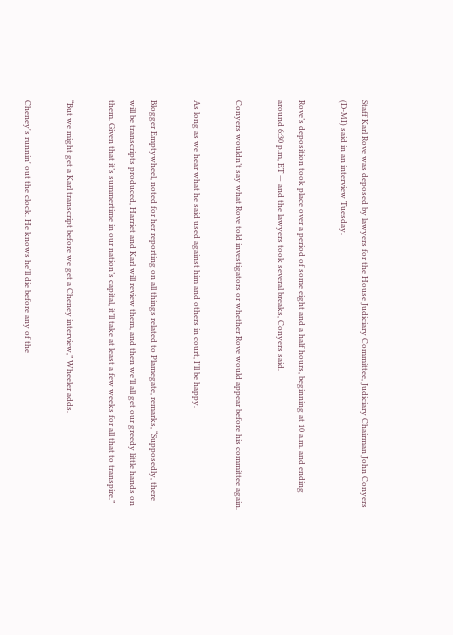Staff Karl Rove was deposed by lawyers for the House Judiciary Committee, Judiciary Chairman John Conyers (D-MI) said in an interview Tuesday.

Rove’s deposition took place over a period of some eight and a half hours, beginning at 10 a.m. and ending around 6:30 p.m, ET — and the lawyers took several breaks, Conyers said.

Conyers wouldn’t say what Rove told investigators or whether Rove would appear before his committee again.

As long as we hear what he said used against him and others in court, I'll be happy.

Blogger Emptywheel, noted for her reporting on all things related to Plamegate, remarks, “Supposedly, there will be transcripts produced, Harriet and Karl will review them, and then we’ll all get our greedy little hands on them. Given that it’s summertime in our nation’s capital, it’ll take at least a few weeks for all that to transpire.”

“But we might get a Karl transcript before we get a Cheney interview,” Wheeler adds.

Cheney's runnin' out the clock. He knows he'll die before any of the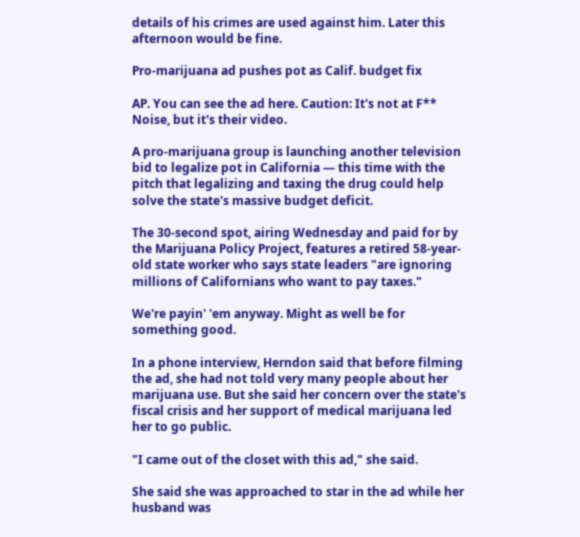details of his crimes are used against him. Later this afternoon would be fine.

Pro-marijuana ad pushes pot as Calif. budget fix

AP. You can see the ad here. Caution: It's not at F** Noise, but it's their video.

A pro-marijuana group is launching another television bid to legalize pot in California — this time with the pitch that legalizing and taxing the drug could help solve the state's massive budget deficit.

The 30-second spot, airing Wednesday and paid for by the Marijuana Policy Project, features a retired 58-year-old state worker who says state leaders "are ignoring millions of Californians who want to pay taxes."

We're payin' 'em anyway. Might as well be for something good.

In a phone interview, Herndon said that before filming the ad, she had not told very many people about her marijuana use. But she said her concern over the state's fiscal crisis and her support of medical marijuana led her to go public.

"I came out of the closet with this ad," she said.

She said she was approached to star in the ad while her husband was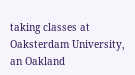taking classes at Oaksterdam University, an Oakland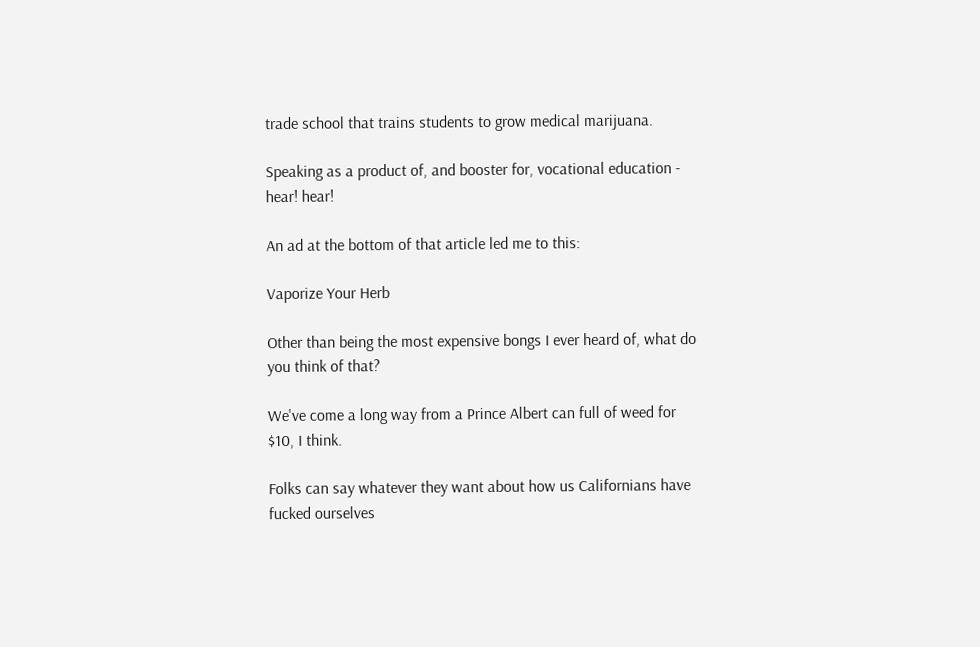trade school that trains students to grow medical marijuana.

Speaking as a product of, and booster for, vocational education - hear! hear!

An ad at the bottom of that article led me to this:

Vaporize Your Herb

Other than being the most expensive bongs I ever heard of, what do you think of that?

We've come a long way from a Prince Albert can full of weed for $10, I think.

Folks can say whatever they want about how us Californians have fucked ourselves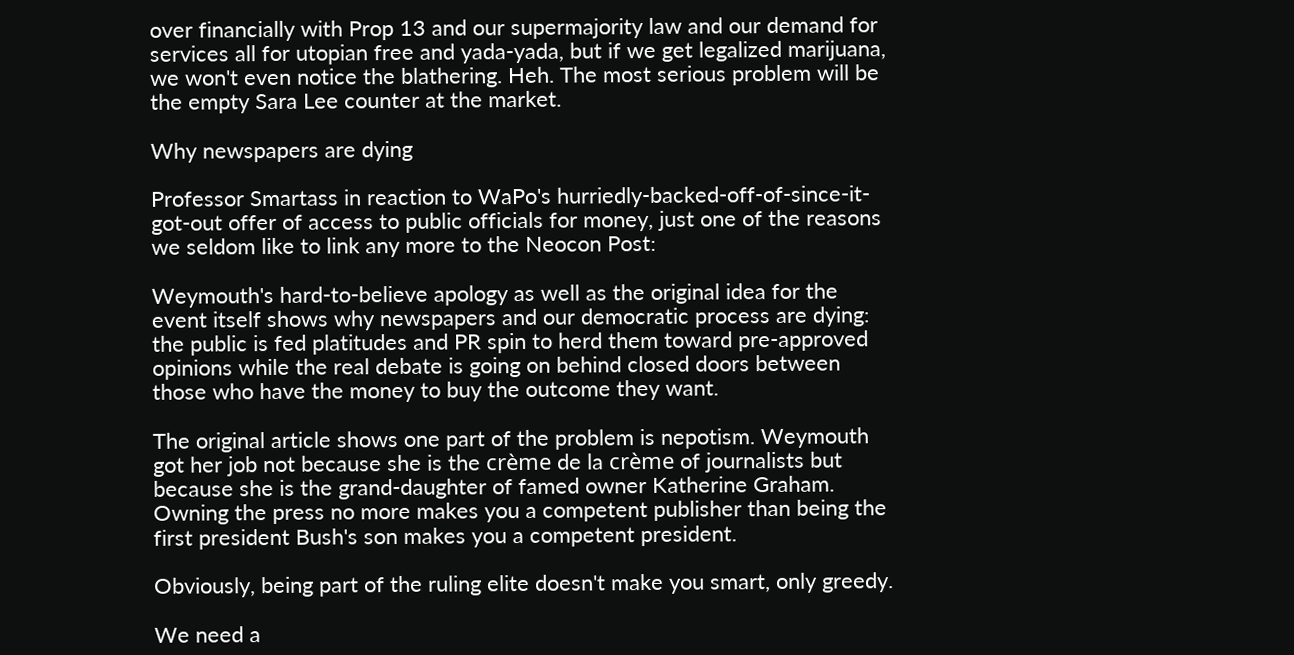over financially with Prop 13 and our supermajority law and our demand for services all for utopian free and yada-yada, but if we get legalized marijuana, we won't even notice the blathering. Heh. The most serious problem will be the empty Sara Lee counter at the market.

Why newspapers are dying

Professor Smartass in reaction to WaPo's hurriedly-backed-off-of-since-it-got-out offer of access to public officials for money, just one of the reasons we seldom like to link any more to the Neocon Post:

Weymouth's hard-to-believe apology as well as the original idea for the event itself shows why newspapers and our democratic process are dying: the public is fed platitudes and PR spin to herd them toward pre-approved opinions while the real debate is going on behind closed doors between those who have the money to buy the outcome they want.

The original article shows one part of the problem is nepotism. Weymouth got her job not because she is the crème de la crème of journalists but because she is the grand-daughter of famed owner Katherine Graham. Owning the press no more makes you a competent publisher than being the first president Bush's son makes you a competent president.

Obviously, being part of the ruling elite doesn't make you smart, only greedy.

We need a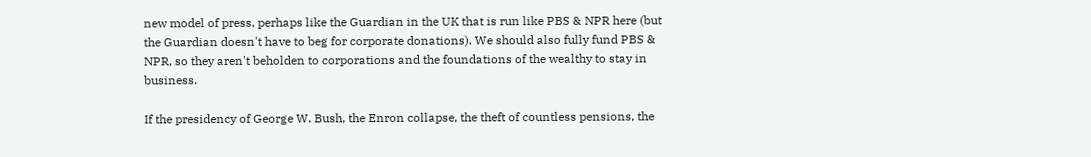new model of press, perhaps like the Guardian in the UK that is run like PBS & NPR here (but the Guardian doesn't have to beg for corporate donations). We should also fully fund PBS & NPR, so they aren't beholden to corporations and the foundations of the wealthy to stay in business.

If the presidency of George W. Bush, the Enron collapse, the theft of countless pensions, the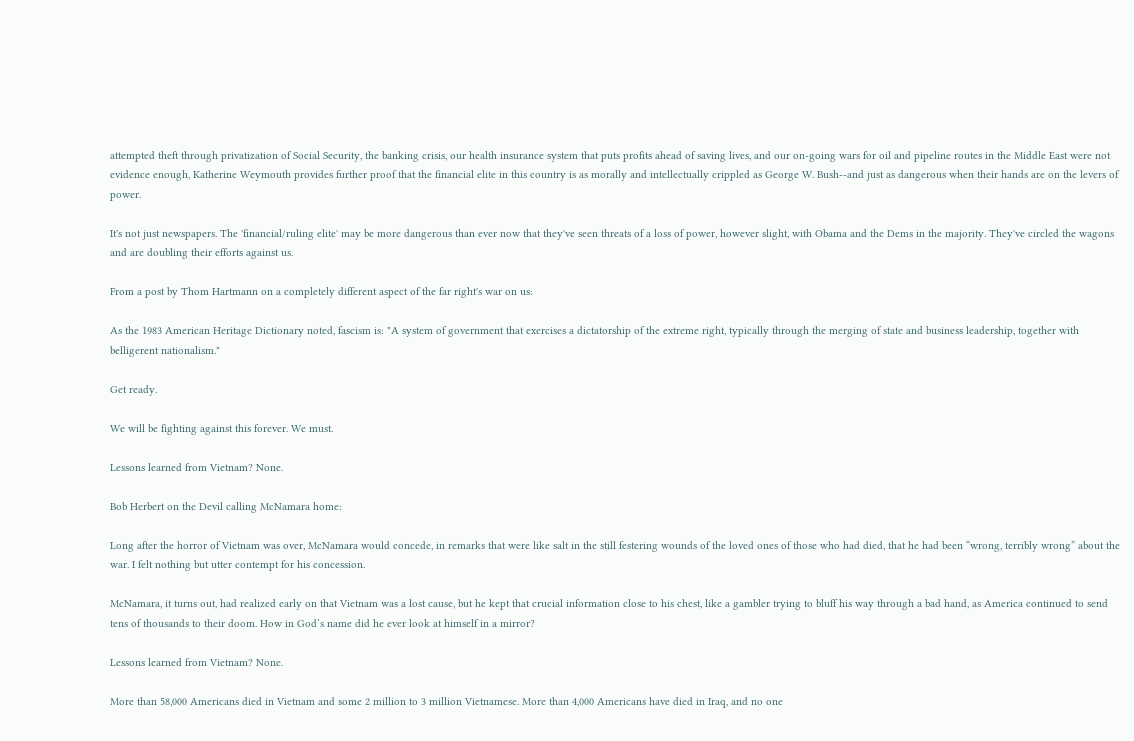attempted theft through privatization of Social Security, the banking crisis, our health insurance system that puts profits ahead of saving lives, and our on-going wars for oil and pipeline routes in the Middle East were not evidence enough, Katherine Weymouth provides further proof that the financial elite in this country is as morally and intellectually crippled as George W. Bush--and just as dangerous when their hands are on the levers of power.

It's not just newspapers. The 'financial/ruling elite' may be more dangerous than ever now that they've seen threats of a loss of power, however slight, with Obama and the Dems in the majority. They've circled the wagons and are doubling their efforts against us.

From a post by Thom Hartmann on a completely different aspect of the far right's war on us:

As the 1983 American Heritage Dictionary noted, fascism is: "A system of government that exercises a dictatorship of the extreme right, typically through the merging of state and business leadership, together with belligerent nationalism."

Get ready.

We will be fighting against this forever. We must.

Lessons learned from Vietnam? None.

Bob Herbert on the Devil calling McNamara home:

Long after the horror of Vietnam was over, McNamara would concede, in remarks that were like salt in the still festering wounds of the loved ones of those who had died, that he had been “wrong, terribly wrong” about the war. I felt nothing but utter contempt for his concession.

McNamara, it turns out, had realized early on that Vietnam was a lost cause, but he kept that crucial information close to his chest, like a gambler trying to bluff his way through a bad hand, as America continued to send tens of thousands to their doom. How in God’s name did he ever look at himself in a mirror?

Lessons learned from Vietnam? None.

More than 58,000 Americans died in Vietnam and some 2 million to 3 million Vietnamese. More than 4,000 Americans have died in Iraq, and no one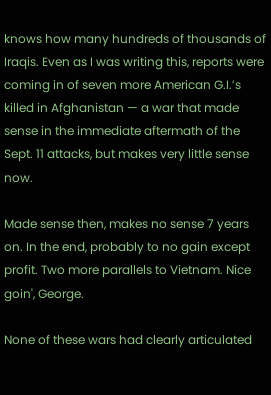knows how many hundreds of thousands of Iraqis. Even as I was writing this, reports were coming in of seven more American G.I.’s killed in Afghanistan — a war that made sense in the immediate aftermath of the Sept. 11 attacks, but makes very little sense now.

Made sense then, makes no sense 7 years on. In the end, probably to no gain except profit. Two more parallels to Vietnam. Nice goin', George.

None of these wars had clearly articulated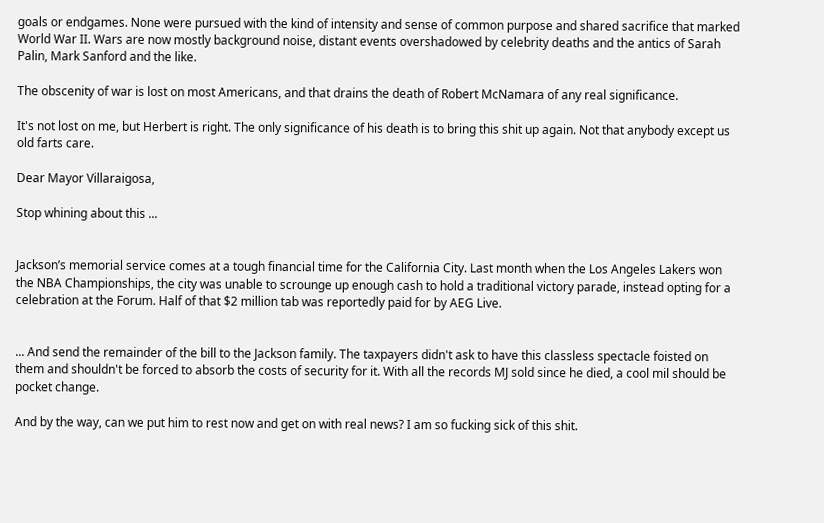goals or endgames. None were pursued with the kind of intensity and sense of common purpose and shared sacrifice that marked World War II. Wars are now mostly background noise, distant events overshadowed by celebrity deaths and the antics of Sarah Palin, Mark Sanford and the like.

The obscenity of war is lost on most Americans, and that drains the death of Robert McNamara of any real significance.

It's not lost on me, but Herbert is right. The only significance of his death is to bring this shit up again. Not that anybody except us old farts care.

Dear Mayor Villaraigosa,

Stop whining about this ...


Jackson’s memorial service comes at a tough financial time for the California City. Last month when the Los Angeles Lakers won the NBA Championships, the city was unable to scrounge up enough cash to hold a traditional victory parade, instead opting for a celebration at the Forum. Half of that $2 million tab was reportedly paid for by AEG Live.


... And send the remainder of the bill to the Jackson family. The taxpayers didn't ask to have this classless spectacle foisted on them and shouldn't be forced to absorb the costs of security for it. With all the records MJ sold since he died, a cool mil should be pocket change.

And by the way, can we put him to rest now and get on with real news? I am so fucking sick of this shit.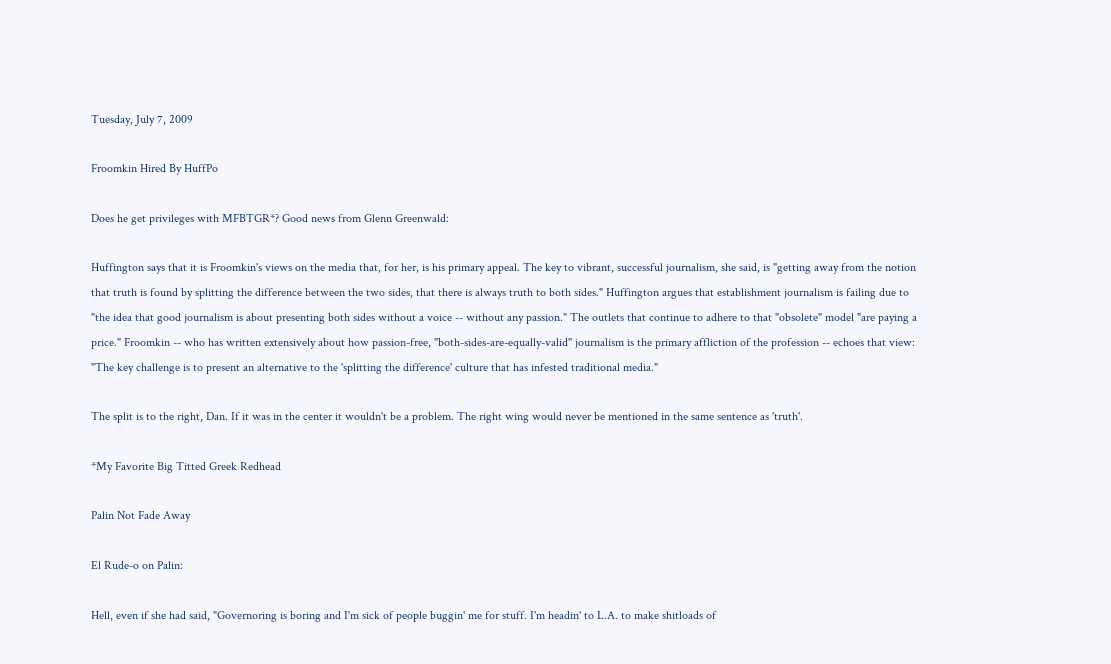Tuesday, July 7, 2009

Froomkin Hired By HuffPo

Does he get privileges with MFBTGR*? Good news from Glenn Greenwald:

Huffington says that it is Froomkin's views on the media that, for her, is his primary appeal. The key to vibrant, successful journalism, she said, is "getting away from the notion that truth is found by splitting the difference between the two sides, that there is always truth to both sides." Huffington argues that establishment journalism is failing due to "the idea that good journalism is about presenting both sides without a voice -- without any passion." The outlets that continue to adhere to that "obsolete" model "are paying a price." Froomkin -- who has written extensively about how passion-free, "both-sides-are-equally-valid" journalism is the primary affliction of the profession -- echoes that view: "The key challenge is to present an alternative to the 'splitting the difference' culture that has infested traditional media."

The split is to the right, Dan. If it was in the center it wouldn't be a problem. The right wing would never be mentioned in the same sentence as 'truth'.

*My Favorite Big Titted Greek Redhead

Palin Not Fade Away

El Rude-o on Palin:

Hell, even if she had said, "Governoring is boring and I'm sick of people buggin' me for stuff. I'm headin' to L.A. to make shitloads of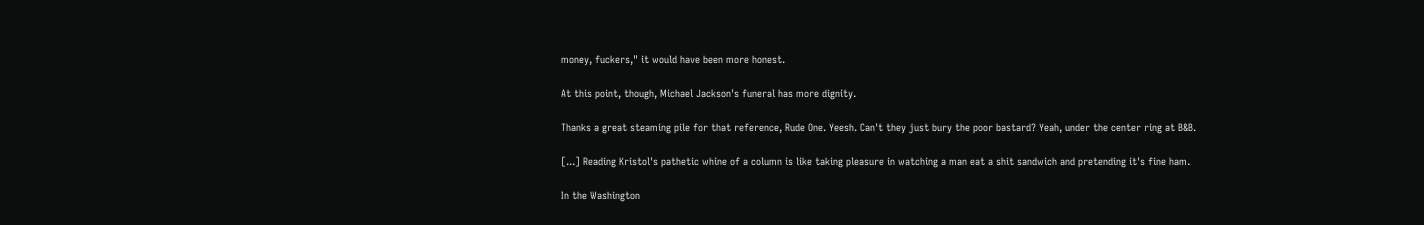money, fuckers," it would have been more honest.

At this point, though, Michael Jackson's funeral has more dignity.

Thanks a great steaming pile for that reference, Rude One. Yeesh. Can't they just bury the poor bastard? Yeah, under the center ring at B&B.

[...] Reading Kristol's pathetic whine of a column is like taking pleasure in watching a man eat a shit sandwich and pretending it's fine ham.

In the Washington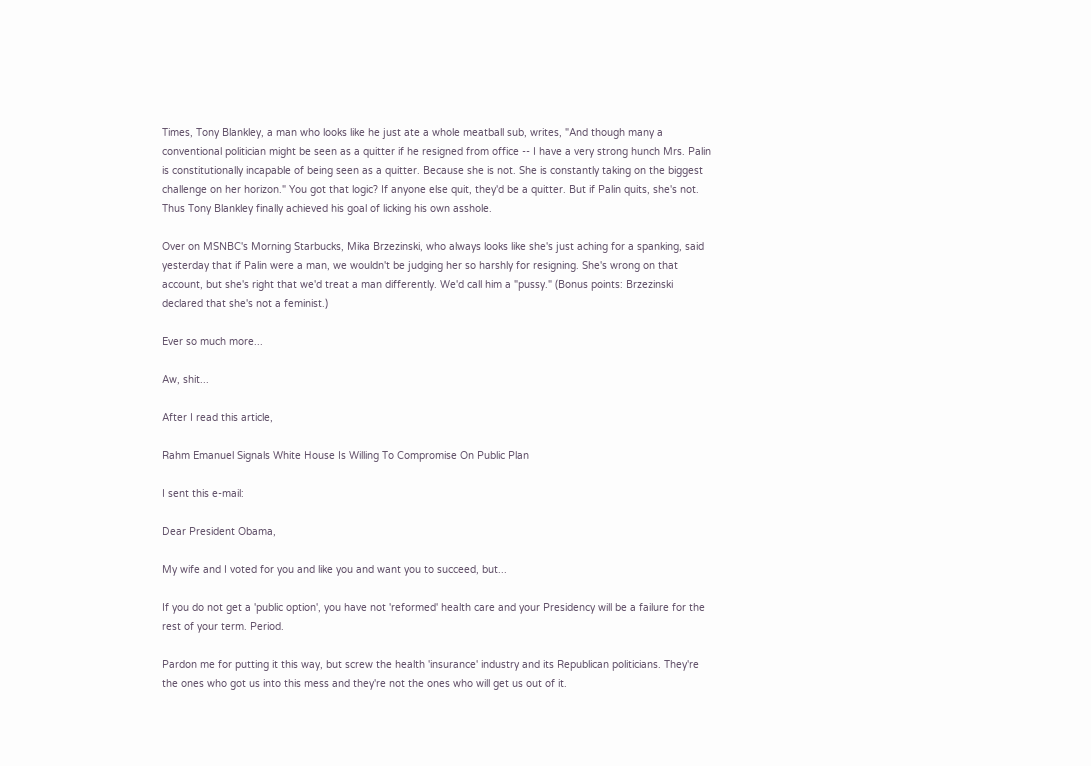Times, Tony Blankley, a man who looks like he just ate a whole meatball sub, writes, "And though many a conventional politician might be seen as a quitter if he resigned from office -- I have a very strong hunch Mrs. Palin is constitutionally incapable of being seen as a quitter. Because she is not. She is constantly taking on the biggest challenge on her horizon." You got that logic? If anyone else quit, they'd be a quitter. But if Palin quits, she's not. Thus Tony Blankley finally achieved his goal of licking his own asshole.

Over on MSNBC's Morning Starbucks, Mika Brzezinski, who always looks like she's just aching for a spanking, said yesterday that if Palin were a man, we wouldn't be judging her so harshly for resigning. She's wrong on that account, but she's right that we'd treat a man differently. We'd call him a "pussy." (Bonus points: Brzezinski declared that she's not a feminist.)

Ever so much more...

Aw, shit...

After I read this article,

Rahm Emanuel Signals White House Is Willing To Compromise On Public Plan

I sent this e-mail:

Dear President Obama,

My wife and I voted for you and like you and want you to succeed, but...

If you do not get a 'public option', you have not 'reformed' health care and your Presidency will be a failure for the rest of your term. Period.

Pardon me for putting it this way, but screw the health 'insurance' industry and its Republican politicians. They're the ones who got us into this mess and they're not the ones who will get us out of it.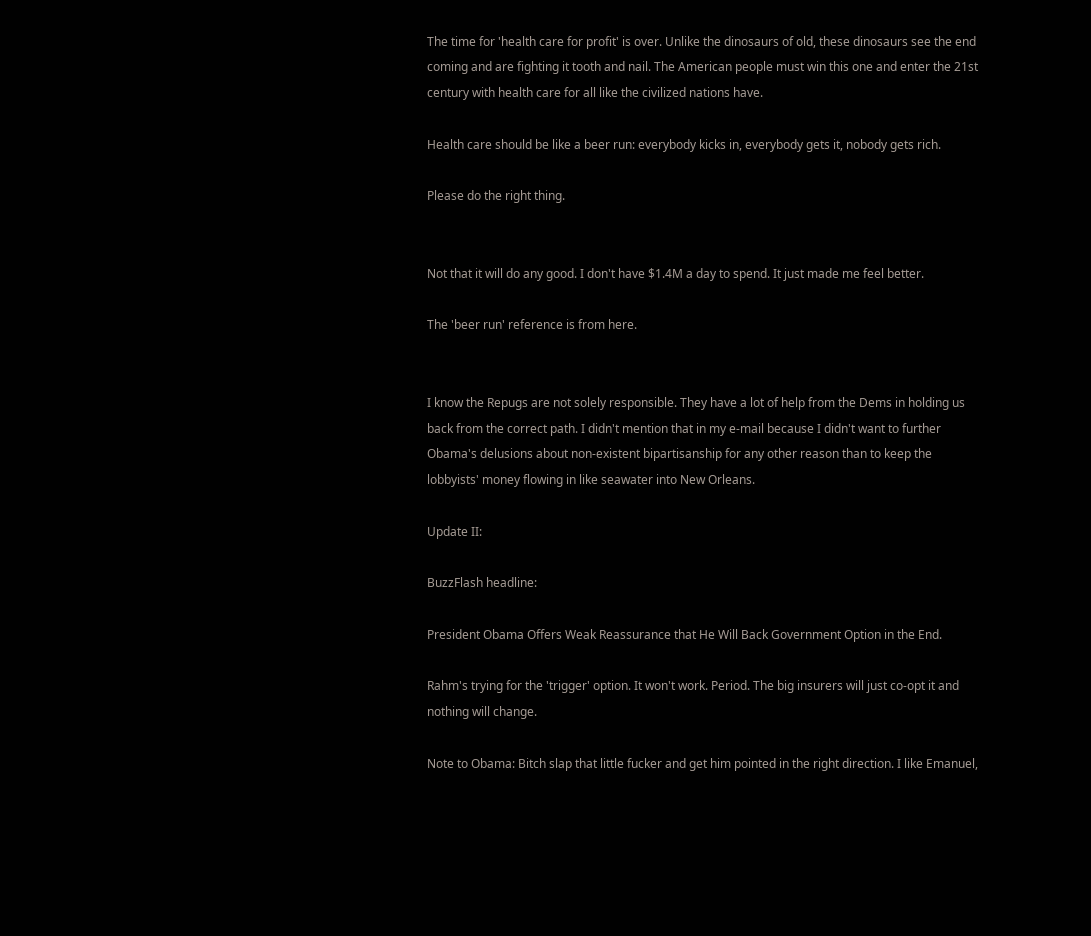The time for 'health care for profit' is over. Unlike the dinosaurs of old, these dinosaurs see the end coming and are fighting it tooth and nail. The American people must win this one and enter the 21st century with health care for all like the civilized nations have.

Health care should be like a beer run: everybody kicks in, everybody gets it, nobody gets rich.

Please do the right thing.


Not that it will do any good. I don't have $1.4M a day to spend. It just made me feel better.

The 'beer run' reference is from here.


I know the Repugs are not solely responsible. They have a lot of help from the Dems in holding us back from the correct path. I didn't mention that in my e-mail because I didn't want to further Obama's delusions about non-existent bipartisanship for any other reason than to keep the lobbyists' money flowing in like seawater into New Orleans.

Update II:

BuzzFlash headline:

President Obama Offers Weak Reassurance that He Will Back Government Option in the End.

Rahm's trying for the 'trigger' option. It won't work. Period. The big insurers will just co-opt it and nothing will change.

Note to Obama: Bitch slap that little fucker and get him pointed in the right direction. I like Emanuel,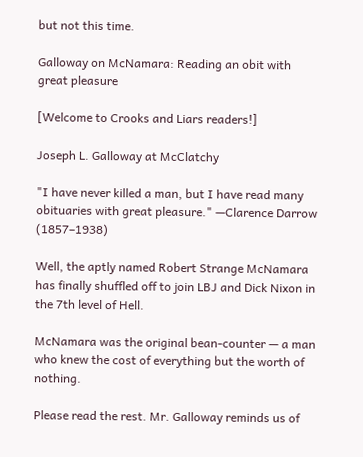but not this time.

Galloway on McNamara: Reading an obit with great pleasure

[Welcome to Crooks and Liars readers!]

Joseph L. Galloway at McClatchy

"I have never killed a man, but I have read many obituaries with great pleasure." —Clarence Darrow (1857–1938)

Well, the aptly named Robert Strange McNamara has finally shuffled off to join LBJ and Dick Nixon in the 7th level of Hell.

McNamara was the original bean-counter — a man who knew the cost of everything but the worth of nothing.

Please read the rest. Mr. Galloway reminds us of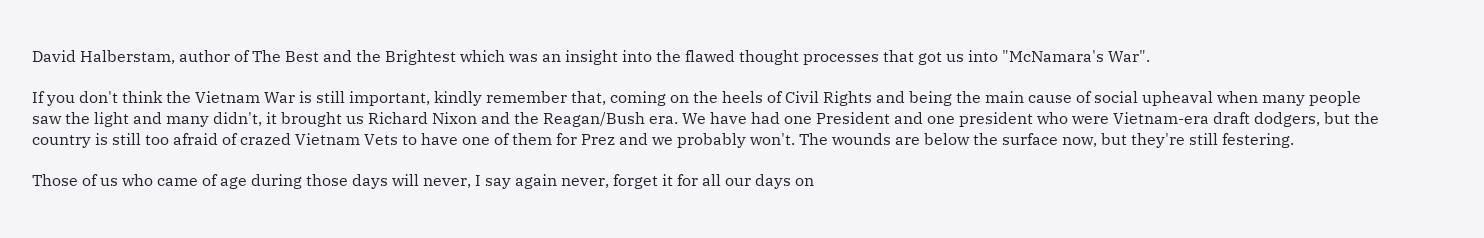David Halberstam, author of The Best and the Brightest which was an insight into the flawed thought processes that got us into "McNamara's War".

If you don't think the Vietnam War is still important, kindly remember that, coming on the heels of Civil Rights and being the main cause of social upheaval when many people saw the light and many didn't, it brought us Richard Nixon and the Reagan/Bush era. We have had one President and one president who were Vietnam-era draft dodgers, but the country is still too afraid of crazed Vietnam Vets to have one of them for Prez and we probably won't. The wounds are below the surface now, but they're still festering.

Those of us who came of age during those days will never, I say again never, forget it for all our days on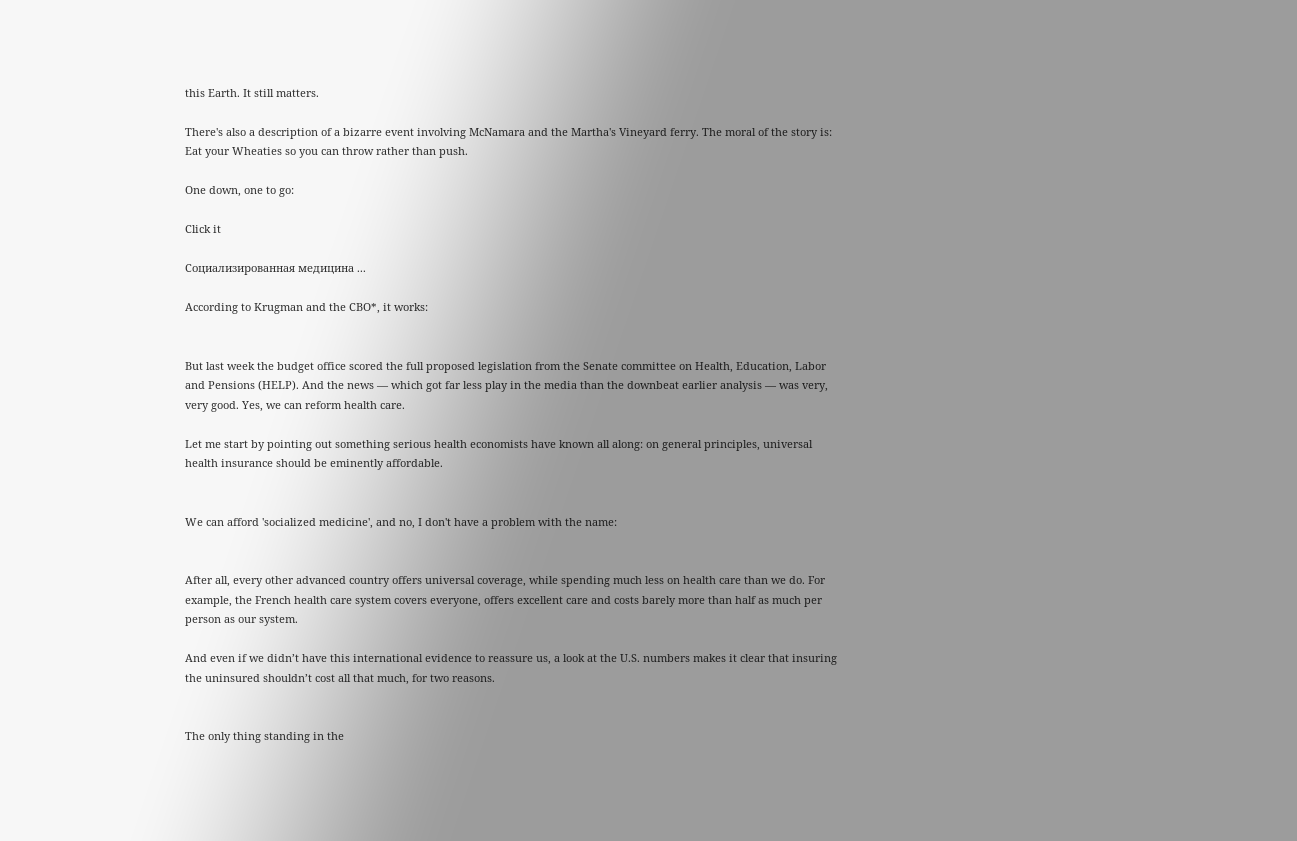this Earth. It still matters.

There's also a description of a bizarre event involving McNamara and the Martha's Vineyard ferry. The moral of the story is: Eat your Wheaties so you can throw rather than push.

One down, one to go:

Click it

Социализированная медицина ...

According to Krugman and the CBO*, it works:


But last week the budget office scored the full proposed legislation from the Senate committee on Health, Education, Labor and Pensions (HELP). And the news — which got far less play in the media than the downbeat earlier analysis — was very, very good. Yes, we can reform health care.

Let me start by pointing out something serious health economists have known all along: on general principles, universal health insurance should be eminently affordable.


We can afford 'socialized medicine', and no, I don't have a problem with the name:


After all, every other advanced country offers universal coverage, while spending much less on health care than we do. For example, the French health care system covers everyone, offers excellent care and costs barely more than half as much per person as our system.

And even if we didn’t have this international evidence to reassure us, a look at the U.S. numbers makes it clear that insuring the uninsured shouldn’t cost all that much, for two reasons.


The only thing standing in the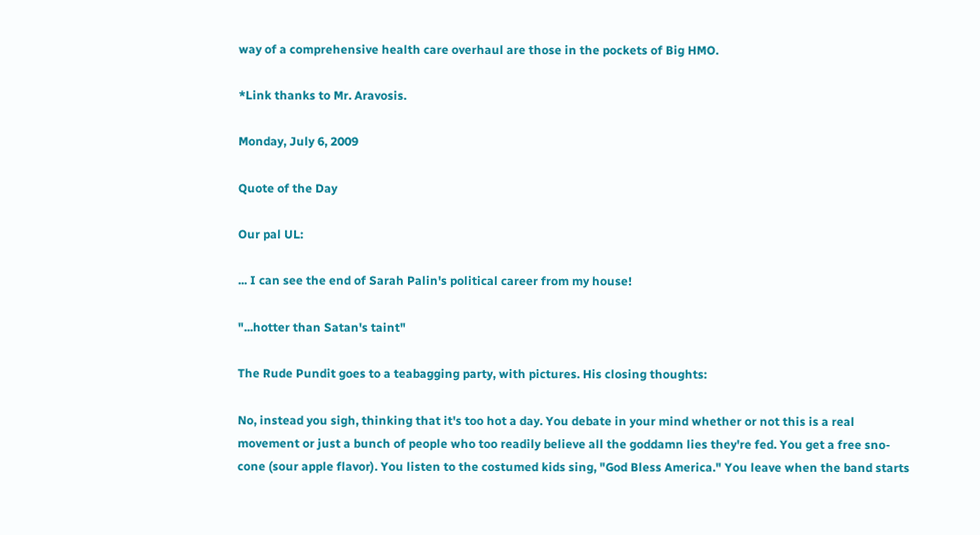way of a comprehensive health care overhaul are those in the pockets of Big HMO.

*Link thanks to Mr. Aravosis.

Monday, July 6, 2009

Quote of the Day

Our pal UL:

... I can see the end of Sarah Palin's political career from my house!

"...hotter than Satan's taint"

The Rude Pundit goes to a teabagging party, with pictures. His closing thoughts:

No, instead you sigh, thinking that it's too hot a day. You debate in your mind whether or not this is a real movement or just a bunch of people who too readily believe all the goddamn lies they're fed. You get a free sno-cone (sour apple flavor). You listen to the costumed kids sing, "God Bless America." You leave when the band starts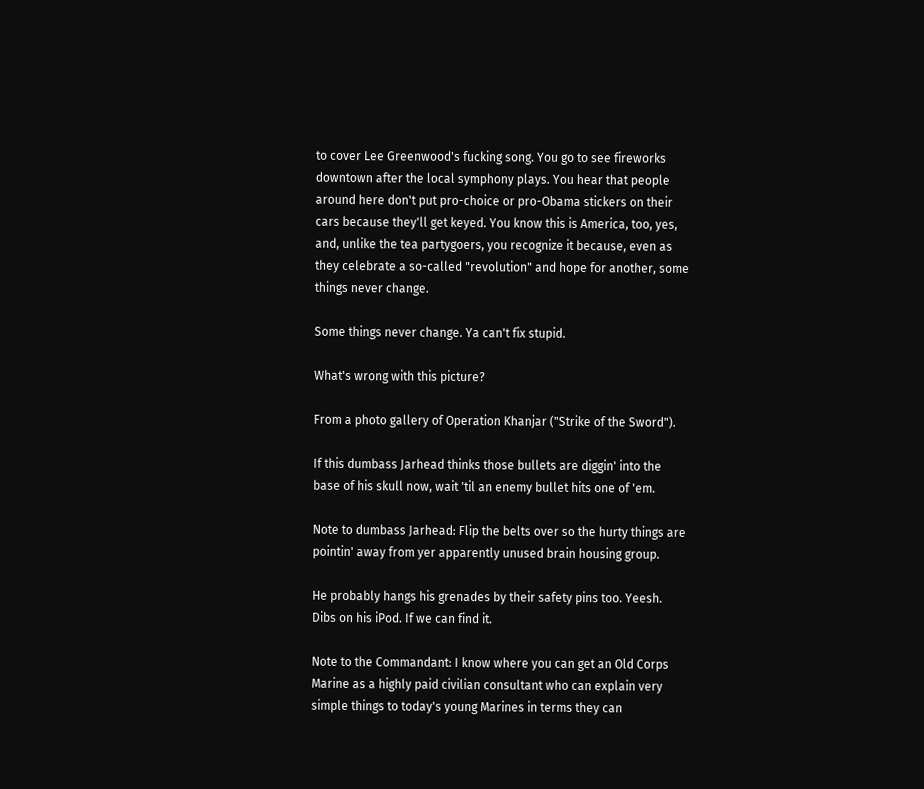to cover Lee Greenwood's fucking song. You go to see fireworks downtown after the local symphony plays. You hear that people around here don't put pro-choice or pro-Obama stickers on their cars because they'll get keyed. You know this is America, too, yes, and, unlike the tea partygoers, you recognize it because, even as they celebrate a so-called "revolution" and hope for another, some things never change.

Some things never change. Ya can't fix stupid.

What's wrong with this picture?

From a photo gallery of Operation Khanjar ("Strike of the Sword").

If this dumbass Jarhead thinks those bullets are diggin' into the base of his skull now, wait 'til an enemy bullet hits one of 'em.

Note to dumbass Jarhead: Flip the belts over so the hurty things are pointin' away from yer apparently unused brain housing group.

He probably hangs his grenades by their safety pins too. Yeesh. Dibs on his iPod. If we can find it.

Note to the Commandant: I know where you can get an Old Corps Marine as a highly paid civilian consultant who can explain very simple things to today's young Marines in terms they can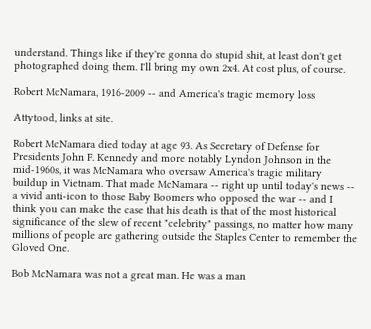understand. Things like if they're gonna do stupid shit, at least don't get photographed doing them. I'll bring my own 2x4. At cost plus, of course.

Robert McNamara, 1916-2009 -- and America's tragic memory loss

Attytood, links at site.

Robert McNamara died today at age 93. As Secretary of Defense for Presidents John F. Kennedy and more notably Lyndon Johnson in the mid-1960s, it was McNamara who oversaw America's tragic military buildup in Vietnam. That made McNamara -- right up until today's news -- a vivid anti-icon to those Baby Boomers who opposed the war -- and I think you can make the case that his death is that of the most historical significance of the slew of recent "celebrity" passings, no matter how many millions of people are gathering outside the Staples Center to remember the Gloved One.

Bob McNamara was not a great man. He was a man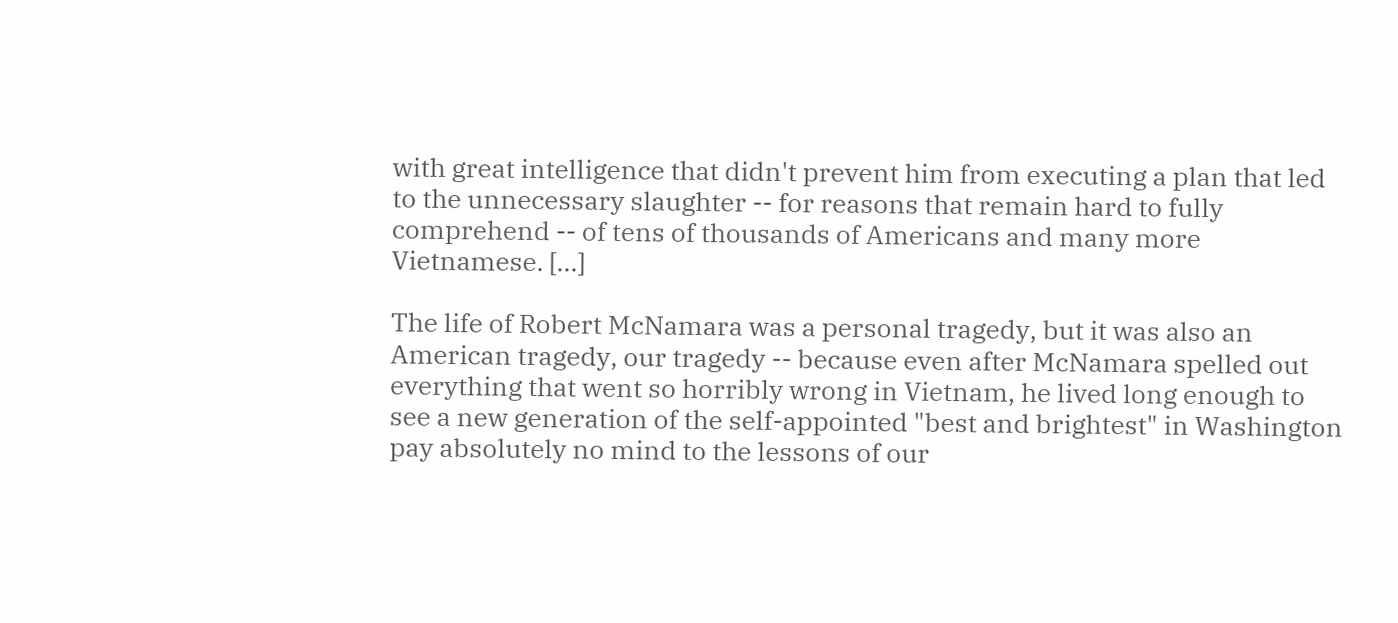with great intelligence that didn't prevent him from executing a plan that led to the unnecessary slaughter -- for reasons that remain hard to fully comprehend -- of tens of thousands of Americans and many more Vietnamese. [...]

The life of Robert McNamara was a personal tragedy, but it was also an American tragedy, our tragedy -- because even after McNamara spelled out everything that went so horribly wrong in Vietnam, he lived long enough to see a new generation of the self-appointed "best and brightest" in Washington pay absolutely no mind to the lessons of our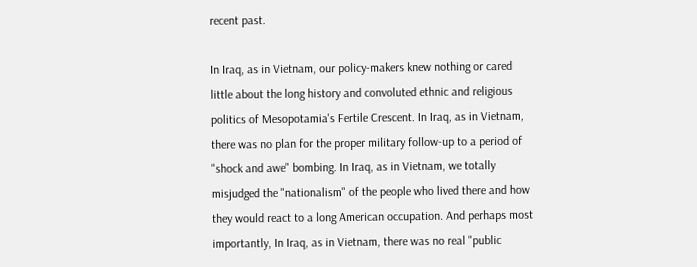recent past.

In Iraq, as in Vietnam, our policy-makers knew nothing or cared little about the long history and convoluted ethnic and religious politics of Mesopotamia's Fertile Crescent. In Iraq, as in Vietnam, there was no plan for the proper military follow-up to a period of "shock and awe" bombing. In Iraq, as in Vietnam, we totally misjudged the "nationalism" of the people who lived there and how they would react to a long American occupation. And perhaps most importantly, In Iraq, as in Vietnam, there was no real "public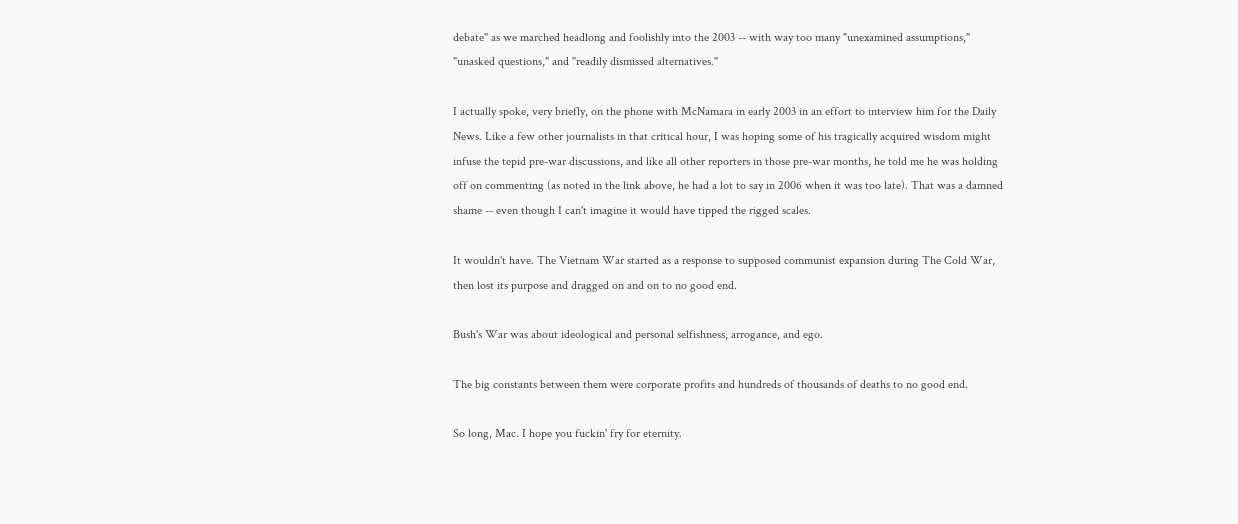debate" as we marched headlong and foolishly into the 2003 -- with way too many "unexamined assumptions," "unasked questions," and "readily dismissed alternatives."

I actually spoke, very briefly, on the phone with McNamara in early 2003 in an effort to interview him for the Daily News. Like a few other journalists in that critical hour, I was hoping some of his tragically acquired wisdom might infuse the tepid pre-war discussions, and like all other reporters in those pre-war months, he told me he was holding off on commenting (as noted in the link above, he had a lot to say in 2006 when it was too late). That was a damned shame -- even though I can't imagine it would have tipped the rigged scales.

It wouldn't have. The Vietnam War started as a response to supposed communist expansion during The Cold War, then lost its purpose and dragged on and on to no good end.

Bush's War was about ideological and personal selfishness, arrogance, and ego.

The big constants between them were corporate profits and hundreds of thousands of deaths to no good end.

So long, Mac. I hope you fuckin' fry for eternity.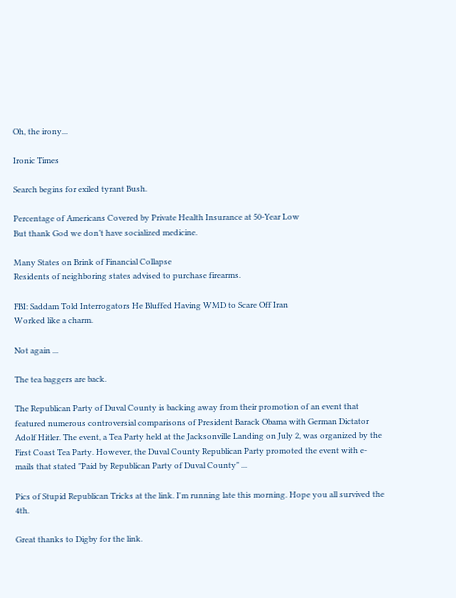Oh, the irony...

Ironic Times

Search begins for exiled tyrant Bush.

Percentage of Americans Covered by Private Health Insurance at 50-Year Low
But thank God we don’t have socialized medicine.

Many States on Brink of Financial Collapse
Residents of neighboring states advised to purchase firearms.

FBI: Saddam Told Interrogators He Bluffed Having WMD to Scare Off Iran
Worked like a charm.

Not again ...

The tea baggers are back.

The Republican Party of Duval County is backing away from their promotion of an event that featured numerous controversial comparisons of President Barack Obama with German Dictator Adolf Hitler. The event, a Tea Party held at the Jacksonville Landing on July 2, was organized by the First Coast Tea Party. However, the Duval County Republican Party promoted the event with e-mails that stated "Paid by Republican Party of Duval County" ...

Pics of Stupid Republican Tricks at the link. I'm running late this morning. Hope you all survived the 4th.

Great thanks to Digby for the link.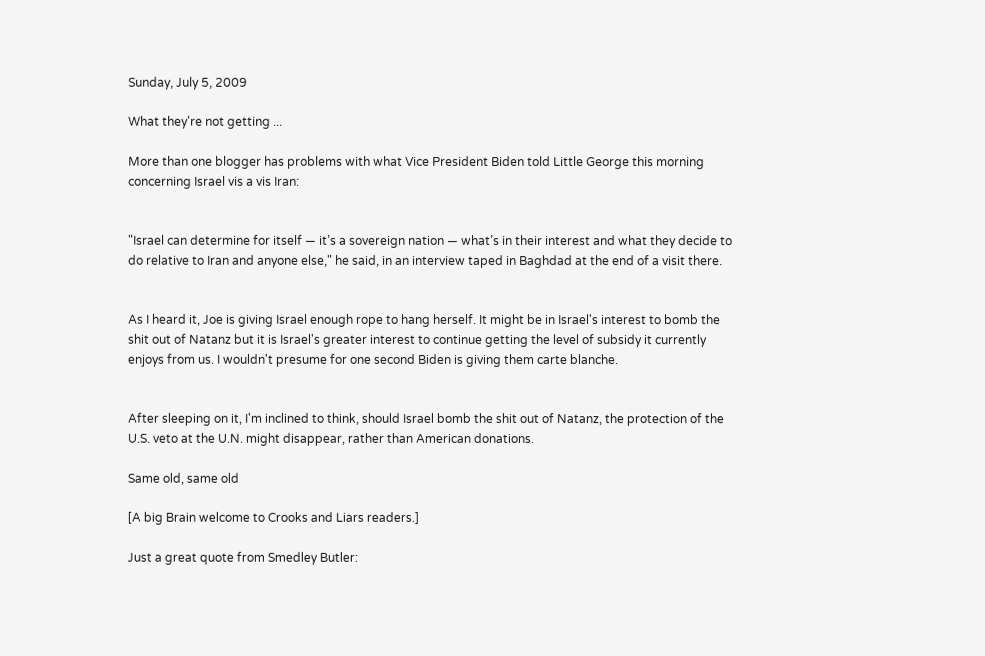Sunday, July 5, 2009

What they're not getting ...

More than one blogger has problems with what Vice President Biden told Little George this morning concerning Israel vis a vis Iran:


"Israel can determine for itself — it’s a sovereign nation — what’s in their interest and what they decide to do relative to Iran and anyone else," he said, in an interview taped in Baghdad at the end of a visit there.


As I heard it, Joe is giving Israel enough rope to hang herself. It might be in Israel's interest to bomb the shit out of Natanz but it is Israel's greater interest to continue getting the level of subsidy it currently enjoys from us. I wouldn't presume for one second Biden is giving them carte blanche.


After sleeping on it, I'm inclined to think, should Israel bomb the shit out of Natanz, the protection of the U.S. veto at the U.N. might disappear, rather than American donations.

Same old, same old

[A big Brain welcome to Crooks and Liars readers.]

Just a great quote from Smedley Butler: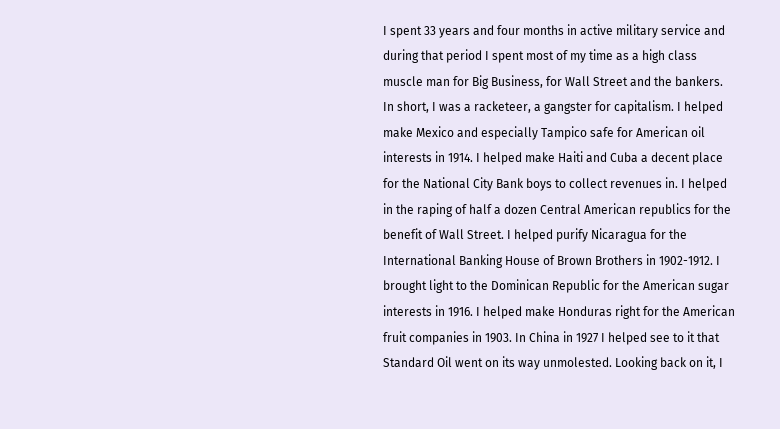I spent 33 years and four months in active military service and during that period I spent most of my time as a high class muscle man for Big Business, for Wall Street and the bankers. In short, I was a racketeer, a gangster for capitalism. I helped make Mexico and especially Tampico safe for American oil interests in 1914. I helped make Haiti and Cuba a decent place for the National City Bank boys to collect revenues in. I helped in the raping of half a dozen Central American republics for the benefit of Wall Street. I helped purify Nicaragua for the International Banking House of Brown Brothers in 1902-1912. I brought light to the Dominican Republic for the American sugar interests in 1916. I helped make Honduras right for the American fruit companies in 1903. In China in 1927 I helped see to it that Standard Oil went on its way unmolested. Looking back on it, I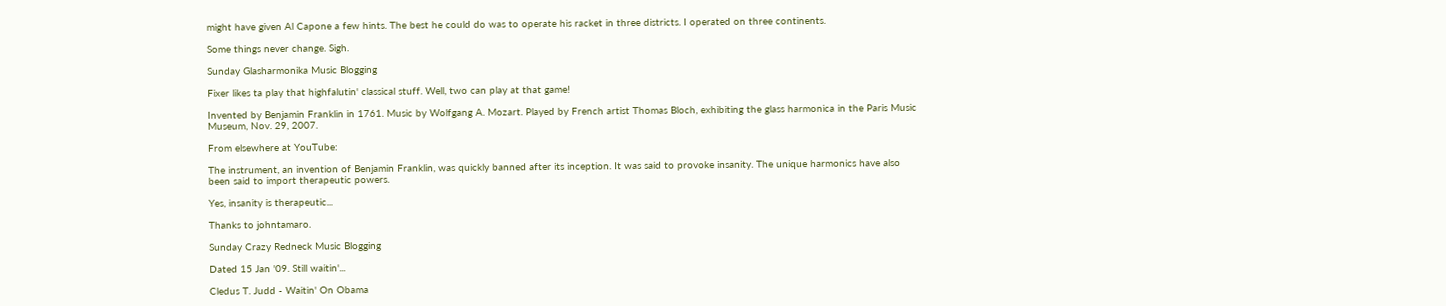might have given Al Capone a few hints. The best he could do was to operate his racket in three districts. I operated on three continents.

Some things never change. Sigh.

Sunday Glasharmonika Music Blogging

Fixer likes ta play that highfalutin' classical stuff. Well, two can play at that game!

Invented by Benjamin Franklin in 1761. Music by Wolfgang A. Mozart. Played by French artist Thomas Bloch, exhibiting the glass harmonica in the Paris Music Museum, Nov. 29, 2007.

From elsewhere at YouTube:

The instrument, an invention of Benjamin Franklin, was quickly banned after its inception. It was said to provoke insanity. The unique harmonics have also been said to import therapeutic powers.

Yes, insanity is therapeutic...

Thanks to johntamaro.

Sunday Crazy Redneck Music Blogging

Dated 15 Jan '09. Still waitin'...

Cledus T. Judd - Waitin' On Obama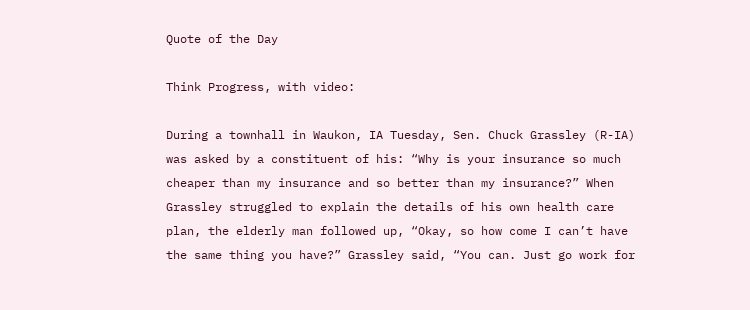Quote of the Day

Think Progress, with video:

During a townhall in Waukon, IA Tuesday, Sen. Chuck Grassley (R-IA) was asked by a constituent of his: “Why is your insurance so much cheaper than my insurance and so better than my insurance?” When Grassley struggled to explain the details of his own health care plan, the elderly man followed up, “Okay, so how come I can’t have the same thing you have?” Grassley said, “You can. Just go work for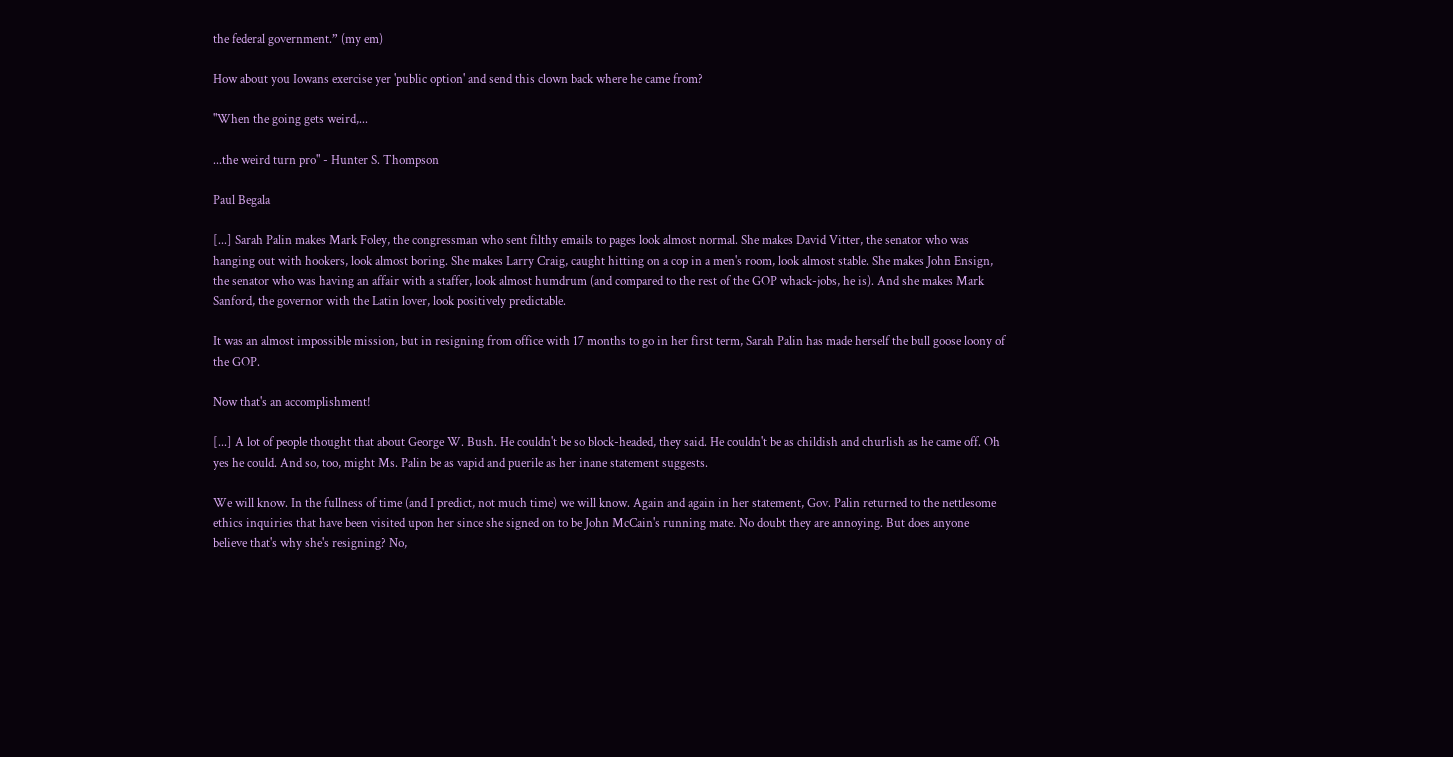the federal government.” (my em)

How about you Iowans exercise yer 'public option' and send this clown back where he came from?

"When the going gets weird,...

...the weird turn pro" - Hunter S. Thompson

Paul Begala

[...] Sarah Palin makes Mark Foley, the congressman who sent filthy emails to pages look almost normal. She makes David Vitter, the senator who was hanging out with hookers, look almost boring. She makes Larry Craig, caught hitting on a cop in a men's room, look almost stable. She makes John Ensign, the senator who was having an affair with a staffer, look almost humdrum (and compared to the rest of the GOP whack-jobs, he is). And she makes Mark Sanford, the governor with the Latin lover, look positively predictable.

It was an almost impossible mission, but in resigning from office with 17 months to go in her first term, Sarah Palin has made herself the bull goose loony of the GOP.

Now that's an accomplishment!

[...] A lot of people thought that about George W. Bush. He couldn't be so block-headed, they said. He couldn't be as childish and churlish as he came off. Oh yes he could. And so, too, might Ms. Palin be as vapid and puerile as her inane statement suggests.

We will know. In the fullness of time (and I predict, not much time) we will know. Again and again in her statement, Gov. Palin returned to the nettlesome ethics inquiries that have been visited upon her since she signed on to be John McCain's running mate. No doubt they are annoying. But does anyone believe that's why she's resigning? No,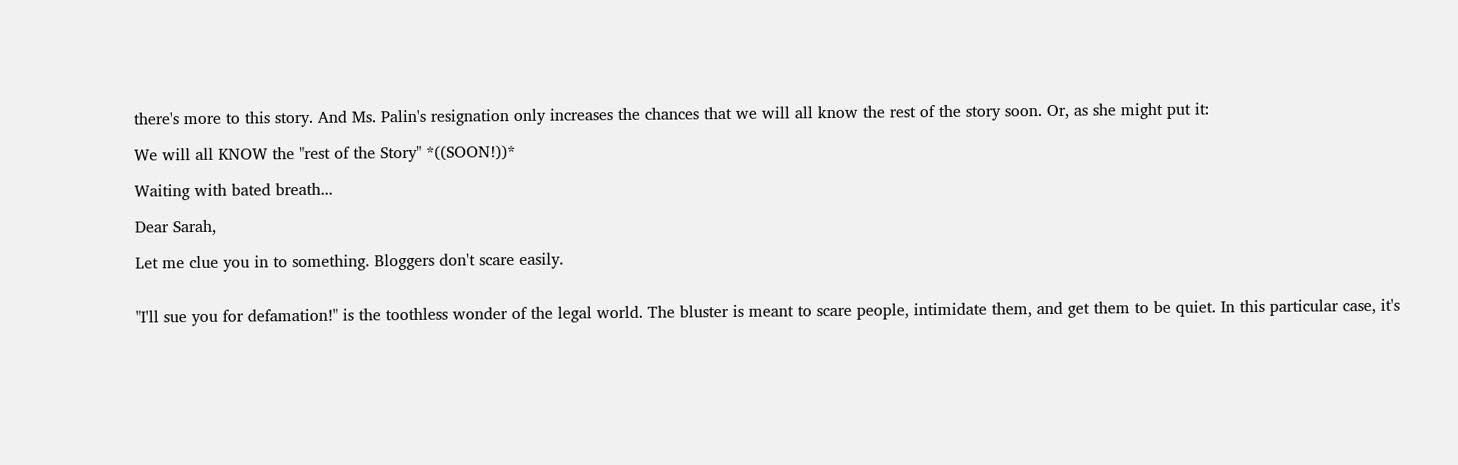there's more to this story. And Ms. Palin's resignation only increases the chances that we will all know the rest of the story soon. Or, as she might put it:

We will all KNOW the "rest of the Story" *((SOON!))*

Waiting with bated breath...

Dear Sarah,

Let me clue you in to something. Bloggers don't scare easily.


"I'll sue you for defamation!" is the toothless wonder of the legal world. The bluster is meant to scare people, intimidate them, and get them to be quiet. In this particular case, it's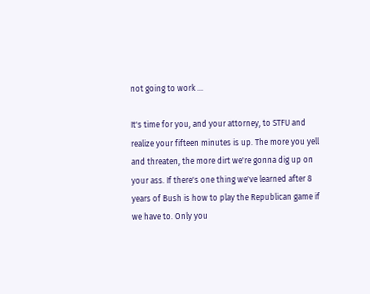not going to work ...

It's time for you, and your attorney, to STFU and realize your fifteen minutes is up. The more you yell and threaten, the more dirt we're gonna dig up on your ass. If there's one thing we've learned after 8 years of Bush is how to play the Republican game if we have to. Only you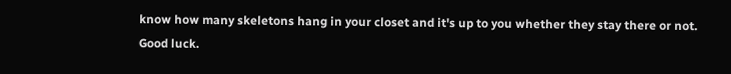know how many skeletons hang in your closet and it's up to you whether they stay there or not. Good luck.